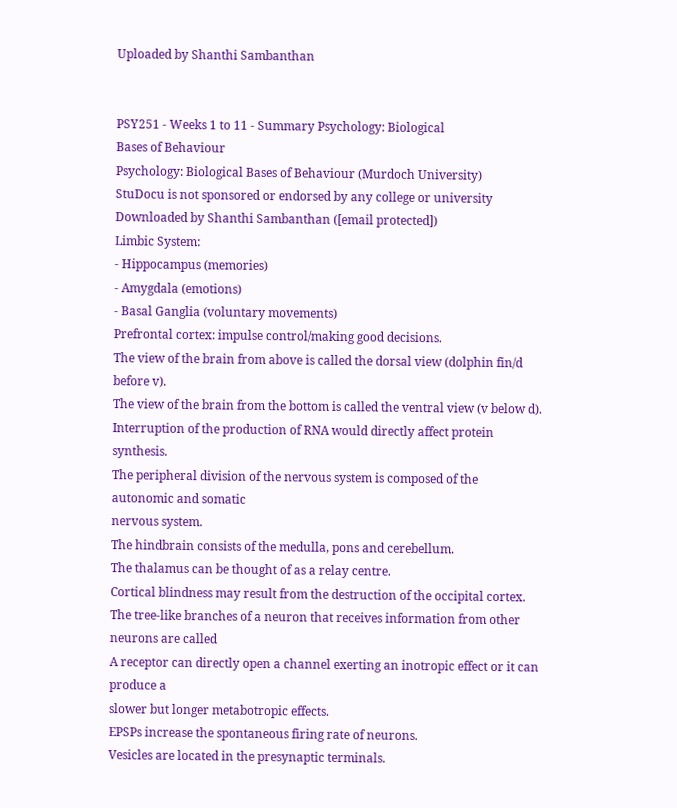Uploaded by Shanthi Sambanthan


PSY251 - Weeks 1 to 11 - Summary Psychology: Biological
Bases of Behaviour
Psychology: Biological Bases of Behaviour (Murdoch University)
StuDocu is not sponsored or endorsed by any college or university
Downloaded by Shanthi Sambanthan ([email protected])
Limbic System:
- Hippocampus (memories)
- Amygdala (emotions)
- Basal Ganglia (voluntary movements)
Prefrontal cortex: impulse control/making good decisions.
The view of the brain from above is called the dorsal view (dolphin fin/d before v).
The view of the brain from the bottom is called the ventral view (v below d).
Interruption of the production of RNA would directly affect protein synthesis.
The peripheral division of the nervous system is composed of the autonomic and somatic
nervous system.
The hindbrain consists of the medulla, pons and cerebellum.
The thalamus can be thought of as a relay centre.
Cortical blindness may result from the destruction of the occipital cortex.
The tree-like branches of a neuron that receives information from other neurons are called
A receptor can directly open a channel exerting an inotropic effect or it can produce a
slower but longer metabotropic effects.
EPSPs increase the spontaneous firing rate of neurons.
Vesicles are located in the presynaptic terminals.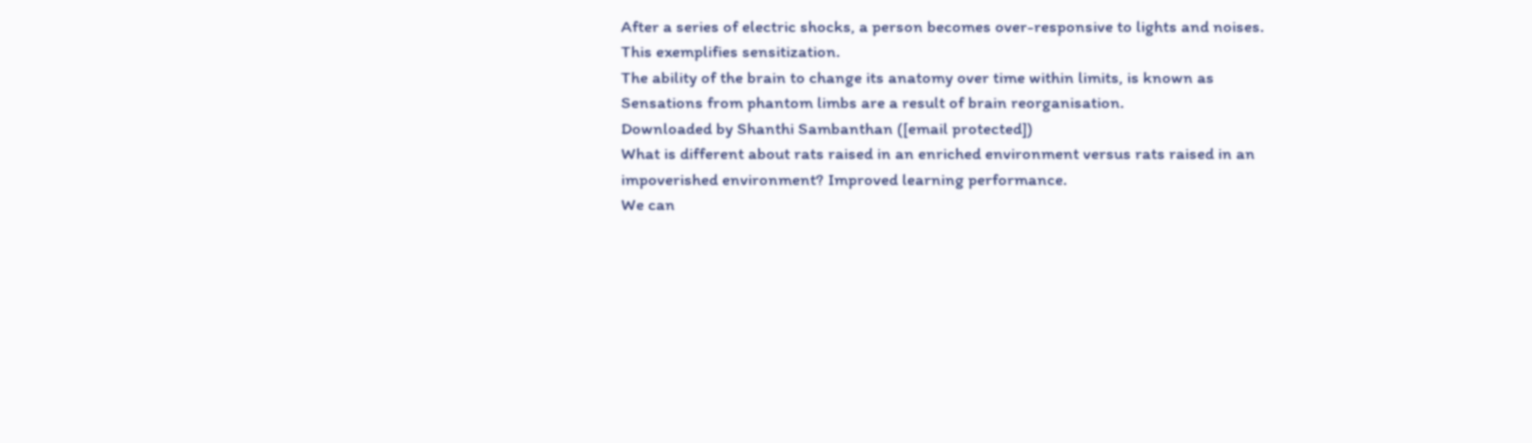After a series of electric shocks, a person becomes over-responsive to lights and noises.
This exemplifies sensitization.
The ability of the brain to change its anatomy over time within limits, is known as
Sensations from phantom limbs are a result of brain reorganisation.
Downloaded by Shanthi Sambanthan ([email protected])
What is different about rats raised in an enriched environment versus rats raised in an
impoverished environment? Improved learning performance.
We can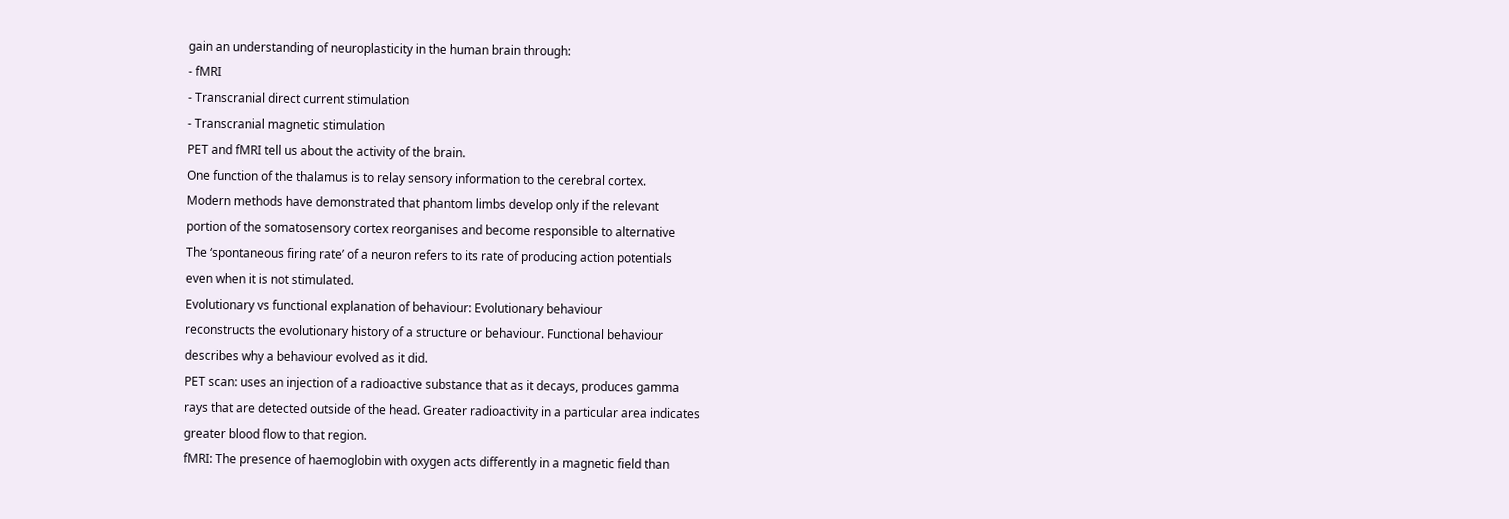gain an understanding of neuroplasticity in the human brain through:
- fMRI
- Transcranial direct current stimulation
- Transcranial magnetic stimulation
PET and fMRI tell us about the activity of the brain.
One function of the thalamus is to relay sensory information to the cerebral cortex.
Modern methods have demonstrated that phantom limbs develop only if the relevant
portion of the somatosensory cortex reorganises and become responsible to alternative
The ‘spontaneous firing rate’ of a neuron refers to its rate of producing action potentials
even when it is not stimulated.
Evolutionary vs functional explanation of behaviour: Evolutionary behaviour
reconstructs the evolutionary history of a structure or behaviour. Functional behaviour
describes why a behaviour evolved as it did.
PET scan: uses an injection of a radioactive substance that as it decays, produces gamma
rays that are detected outside of the head. Greater radioactivity in a particular area indicates
greater blood flow to that region.
fMRI: The presence of haemoglobin with oxygen acts differently in a magnetic field than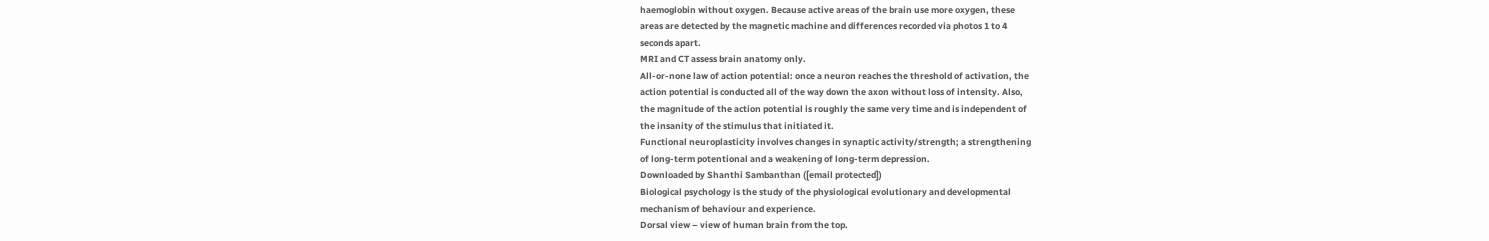haemoglobin without oxygen. Because active areas of the brain use more oxygen, these
areas are detected by the magnetic machine and differences recorded via photos 1 to 4
seconds apart.
MRI and CT assess brain anatomy only.
All-or-none law of action potential: once a neuron reaches the threshold of activation, the
action potential is conducted all of the way down the axon without loss of intensity. Also,
the magnitude of the action potential is roughly the same very time and is independent of
the insanity of the stimulus that initiated it.
Functional neuroplasticity involves changes in synaptic activity/strength; a strengthening
of long-term potentional and a weakening of long-term depression.
Downloaded by Shanthi Sambanthan ([email protected])
Biological psychology is the study of the physiological evolutionary and developmental
mechanism of behaviour and experience.
Dorsal view – view of human brain from the top.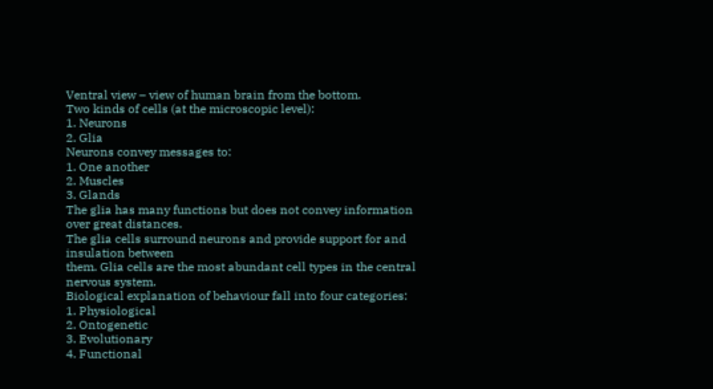Ventral view – view of human brain from the bottom.
Two kinds of cells (at the microscopic level):
1. Neurons
2. Glia
Neurons convey messages to:
1. One another
2. Muscles
3. Glands
The glia has many functions but does not convey information over great distances.
The glia cells surround neurons and provide support for and insulation between
them. Glia cells are the most abundant cell types in the central nervous system.
Biological explanation of behaviour fall into four categories:
1. Physiological
2. Ontogenetic
3. Evolutionary
4. Functional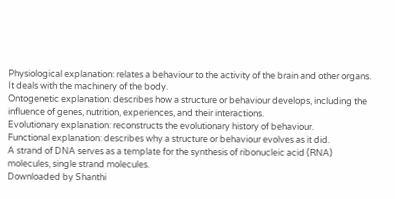Physiological explanation: relates a behaviour to the activity of the brain and other organs.
It deals with the machinery of the body.
Ontogenetic explanation: describes how a structure or behaviour develops, including the
influence of genes, nutrition, experiences, and their interactions.
Evolutionary explanation: reconstructs the evolutionary history of behaviour.
Functional explanation: describes why a structure or behaviour evolves as it did.
A strand of DNA serves as a template for the synthesis of ribonucleic acid (RNA)
molecules, single strand molecules.
Downloaded by Shanthi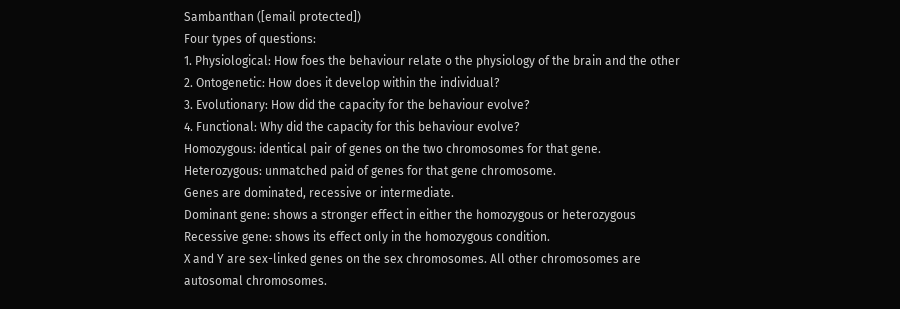Sambanthan ([email protected])
Four types of questions:
1. Physiological: How foes the behaviour relate o the physiology of the brain and the other
2. Ontogenetic: How does it develop within the individual?
3. Evolutionary: How did the capacity for the behaviour evolve?
4. Functional: Why did the capacity for this behaviour evolve?
Homozygous: identical pair of genes on the two chromosomes for that gene.
Heterozygous: unmatched paid of genes for that gene chromosome.
Genes are dominated, recessive or intermediate.
Dominant gene: shows a stronger effect in either the homozygous or heterozygous
Recessive gene: shows its effect only in the homozygous condition.
X and Y are sex-linked genes on the sex chromosomes. All other chromosomes are
autosomal chromosomes.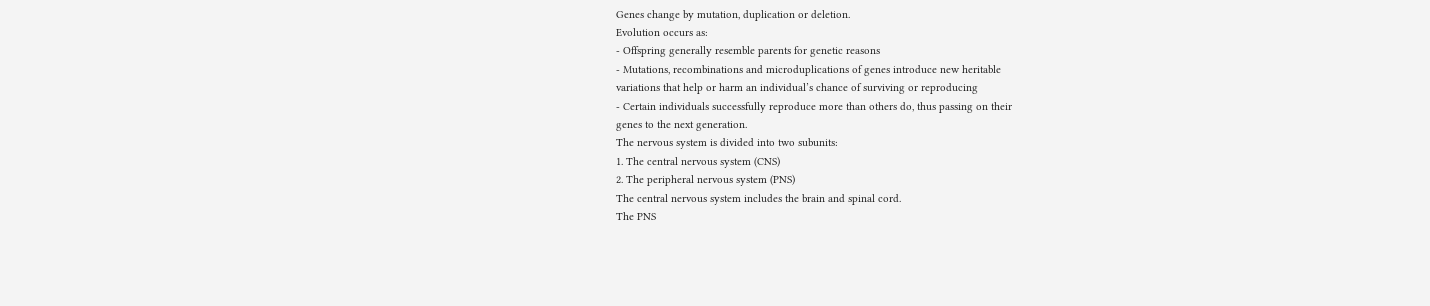Genes change by mutation, duplication or deletion.
Evolution occurs as:
- Offspring generally resemble parents for genetic reasons
- Mutations, recombinations and microduplications of genes introduce new heritable
variations that help or harm an individual’s chance of surviving or reproducing
- Certain individuals successfully reproduce more than others do, thus passing on their
genes to the next generation.
The nervous system is divided into two subunits:
1. The central nervous system (CNS)
2. The peripheral nervous system (PNS)
The central nervous system includes the brain and spinal cord.
The PNS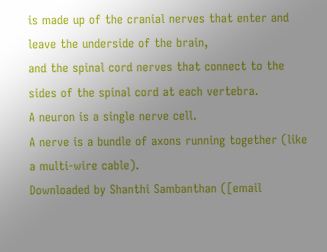is made up of the cranial nerves that enter and leave the underside of the brain,
and the spinal cord nerves that connect to the sides of the spinal cord at each vertebra.
A neuron is a single nerve cell.
A nerve is a bundle of axons running together (like a multi-wire cable).
Downloaded by Shanthi Sambanthan ([email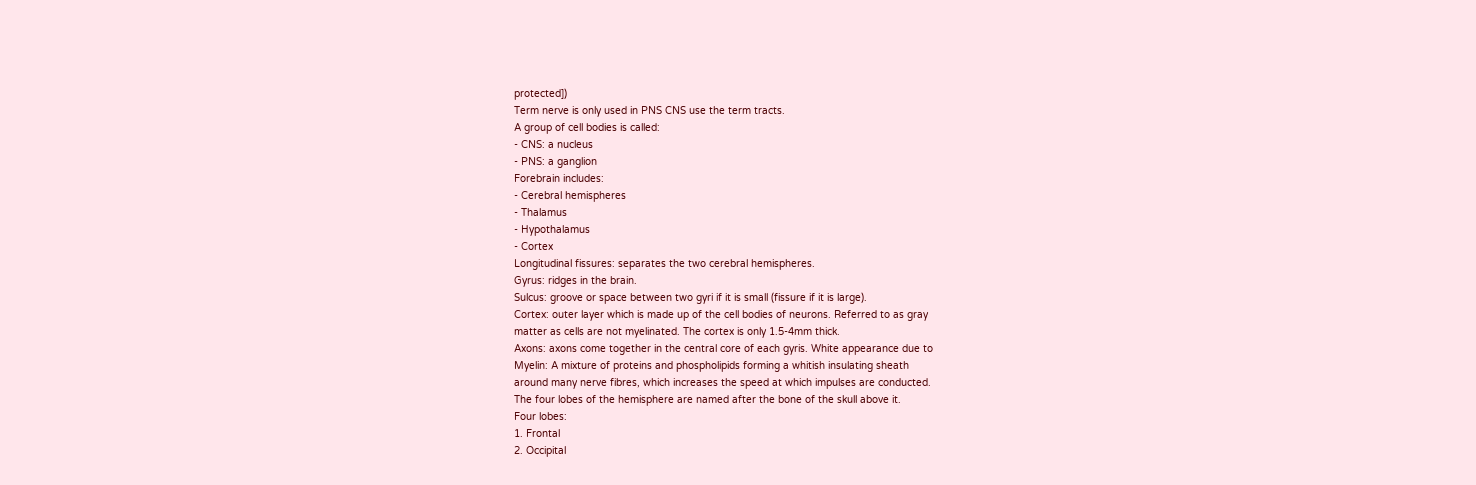protected])
Term nerve is only used in PNS CNS use the term tracts.
A group of cell bodies is called:
- CNS: a nucleus
- PNS: a ganglion
Forebrain includes:
- Cerebral hemispheres
- Thalamus
- Hypothalamus
- Cortex
Longitudinal fissures: separates the two cerebral hemispheres.
Gyrus: ridges in the brain.
Sulcus: groove or space between two gyri if it is small (fissure if it is large).
Cortex: outer layer which is made up of the cell bodies of neurons. Referred to as gray
matter as cells are not myelinated. The cortex is only 1.5-4mm thick.
Axons: axons come together in the central core of each gyris. White appearance due to
Myelin: A mixture of proteins and phospholipids forming a whitish insulating sheath
around many nerve fibres, which increases the speed at which impulses are conducted.
The four lobes of the hemisphere are named after the bone of the skull above it.
Four lobes:
1. Frontal
2. Occipital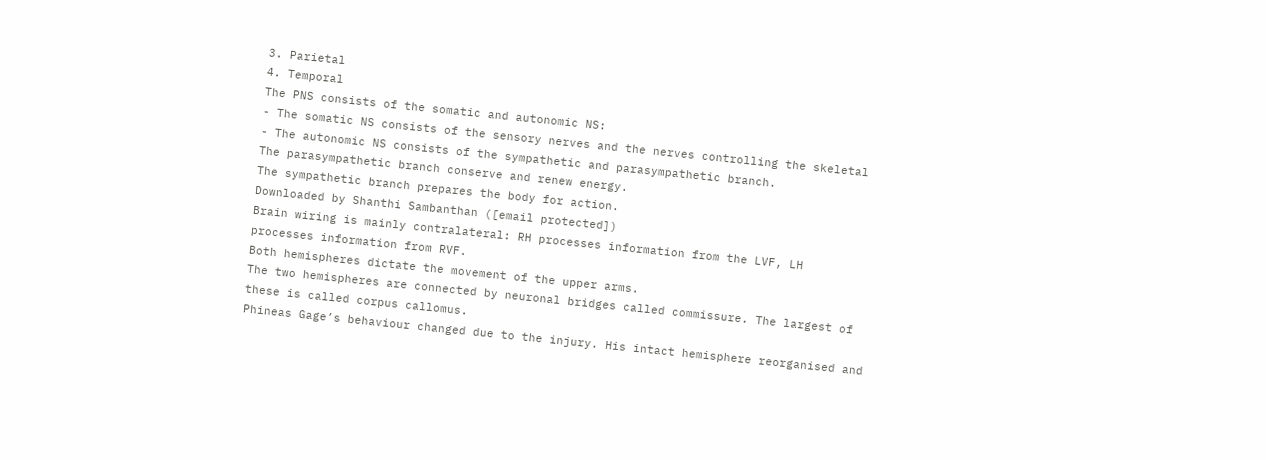3. Parietal
4. Temporal
The PNS consists of the somatic and autonomic NS:
- The somatic NS consists of the sensory nerves and the nerves controlling the skeletal
- The autonomic NS consists of the sympathetic and parasympathetic branch.
The parasympathetic branch conserve and renew energy.
The sympathetic branch prepares the body for action.
Downloaded by Shanthi Sambanthan ([email protected])
Brain wiring is mainly contralateral: RH processes information from the LVF, LH
processes information from RVF.
Both hemispheres dictate the movement of the upper arms.
The two hemispheres are connected by neuronal bridges called commissure. The largest of
these is called corpus callomus.
Phineas Gage’s behaviour changed due to the injury. His intact hemisphere reorganised and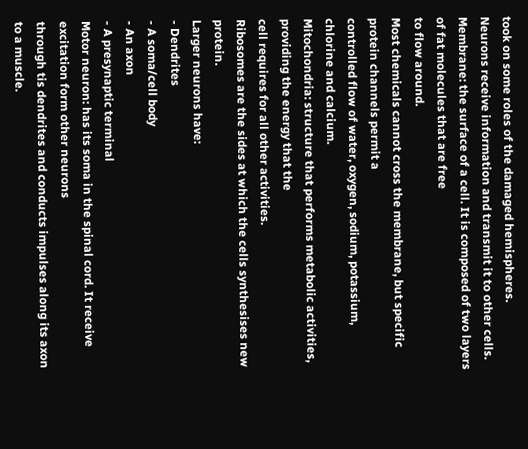took on some roles of the damaged hemispheres.
Neurons receive information and transmit it to other cells.
Membrane: the surface of a cell. It is composed of two layers of fat molecules that are free
to flow around.
Most chemicals cannot cross the membrane, but specific protein channels permit a
controlled flow of water, oxygen, sodium, potassium, chlorine and calcium.
Mitochondria: structure that performs metabolic activities, providing the energy that the
cell requires for all other activities.
Ribosomes are the sides at which the cells synthesises new protein.
Larger neurons have:
- Dendrites
- A soma/cell body
- An axon
- A presynaptic terminal
Motor neuron: has its soma in the spinal cord. It receive excitation form other neurons
through tis dendrites and conducts impulses along its axon to a muscle.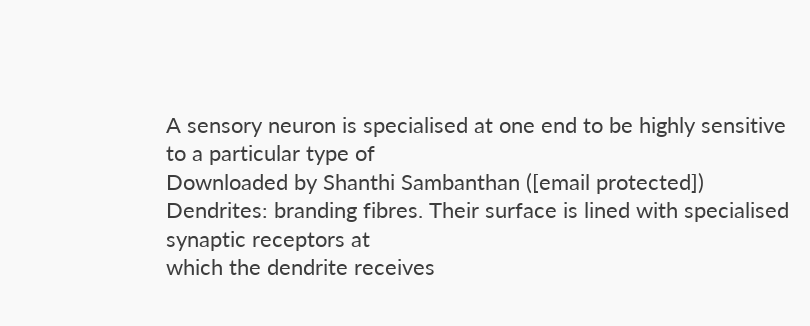A sensory neuron is specialised at one end to be highly sensitive to a particular type of
Downloaded by Shanthi Sambanthan ([email protected])
Dendrites: branding fibres. Their surface is lined with specialised synaptic receptors at
which the dendrite receives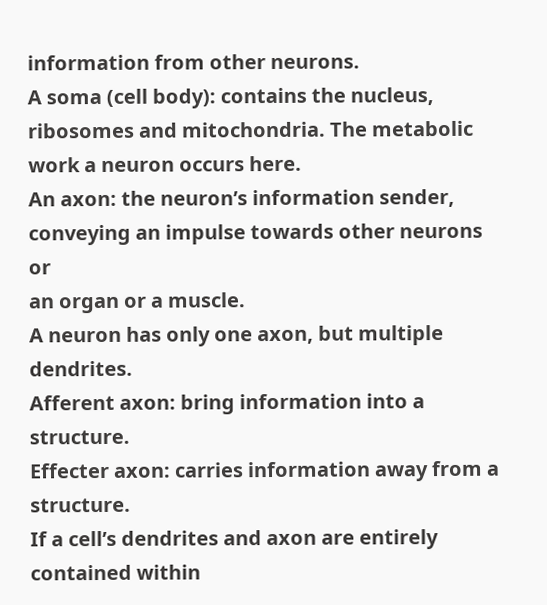information from other neurons.
A soma (cell body): contains the nucleus, ribosomes and mitochondria. The metabolic
work a neuron occurs here.
An axon: the neuron’s information sender, conveying an impulse towards other neurons or
an organ or a muscle.
A neuron has only one axon, but multiple dendrites.
Afferent axon: bring information into a structure.
Effecter axon: carries information away from a structure.
If a cell’s dendrites and axon are entirely contained within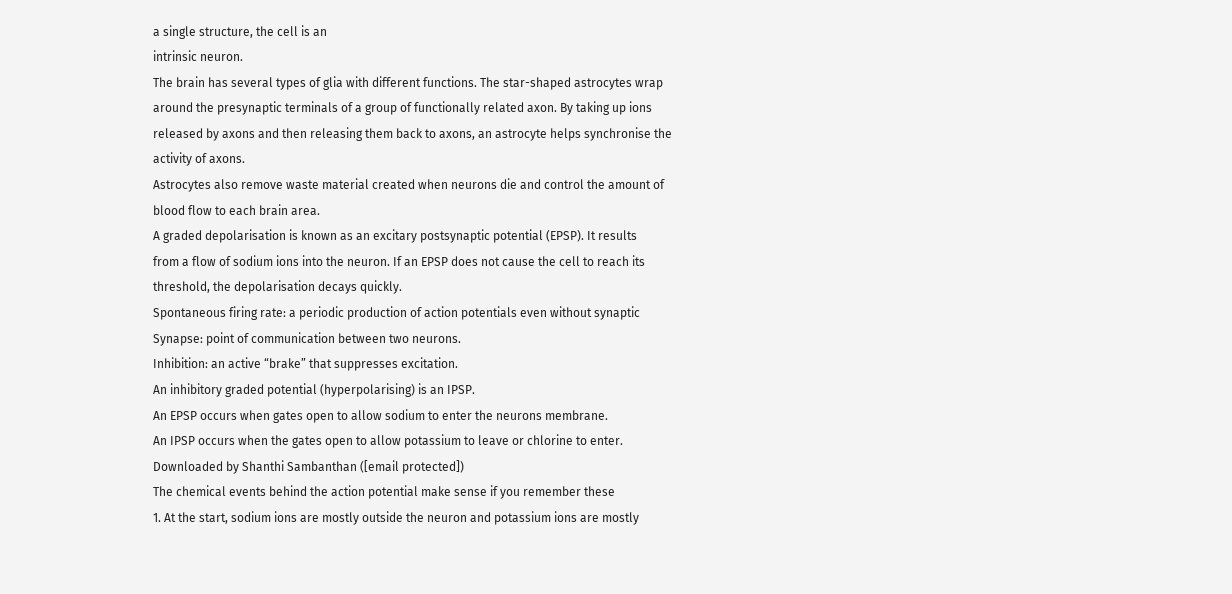a single structure, the cell is an
intrinsic neuron.
The brain has several types of glia with different functions. The star-shaped astrocytes wrap
around the presynaptic terminals of a group of functionally related axon. By taking up ions
released by axons and then releasing them back to axons, an astrocyte helps synchronise the
activity of axons.
Astrocytes also remove waste material created when neurons die and control the amount of
blood flow to each brain area.
A graded depolarisation is known as an excitary postsynaptic potential (EPSP). It results
from a flow of sodium ions into the neuron. If an EPSP does not cause the cell to reach its
threshold, the depolarisation decays quickly.
Spontaneous firing rate: a periodic production of action potentials even without synaptic
Synapse: point of communication between two neurons.
Inhibition: an active “brake” that suppresses excitation.
An inhibitory graded potential (hyperpolarising) is an IPSP.
An EPSP occurs when gates open to allow sodium to enter the neurons membrane.
An IPSP occurs when the gates open to allow potassium to leave or chlorine to enter.
Downloaded by Shanthi Sambanthan ([email protected])
The chemical events behind the action potential make sense if you remember these
1. At the start, sodium ions are mostly outside the neuron and potassium ions are mostly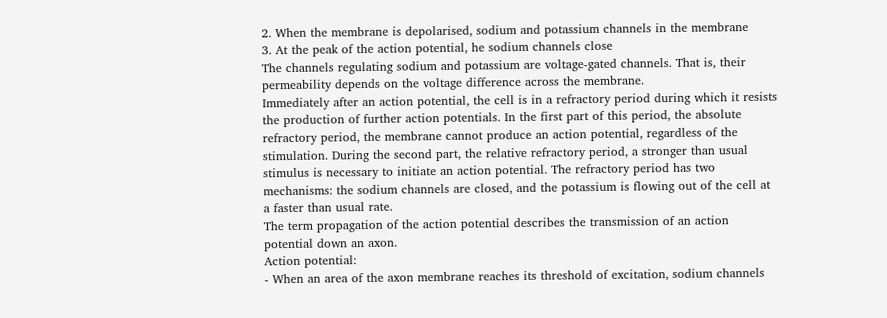2. When the membrane is depolarised, sodium and potassium channels in the membrane
3. At the peak of the action potential, he sodium channels close
The channels regulating sodium and potassium are voltage-gated channels. That is, their
permeability depends on the voltage difference across the membrane.
Immediately after an action potential, the cell is in a refractory period during which it resists
the production of further action potentials. In the first part of this period, the absolute
refractory period, the membrane cannot produce an action potential, regardless of the
stimulation. During the second part, the relative refractory period, a stronger than usual
stimulus is necessary to initiate an action potential. The refractory period has two
mechanisms: the sodium channels are closed, and the potassium is flowing out of the cell at
a faster than usual rate.
The term propagation of the action potential describes the transmission of an action
potential down an axon.
Action potential:
- When an area of the axon membrane reaches its threshold of excitation, sodium channels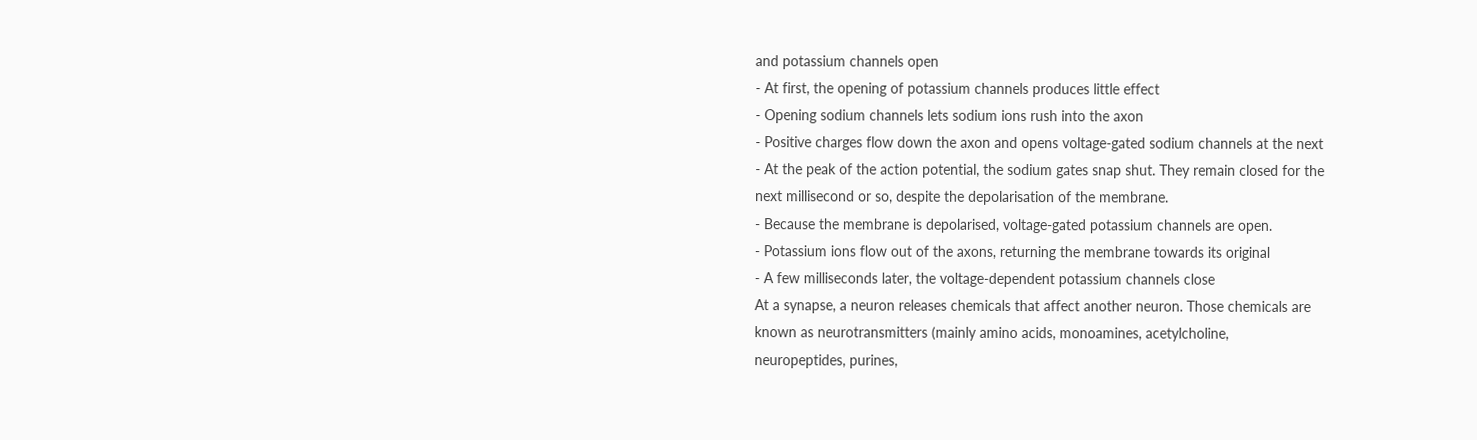and potassium channels open
- At first, the opening of potassium channels produces little effect
- Opening sodium channels lets sodium ions rush into the axon
- Positive charges flow down the axon and opens voltage-gated sodium channels at the next
- At the peak of the action potential, the sodium gates snap shut. They remain closed for the
next millisecond or so, despite the depolarisation of the membrane.
- Because the membrane is depolarised, voltage-gated potassium channels are open.
- Potassium ions flow out of the axons, returning the membrane towards its original
- A few milliseconds later, the voltage-dependent potassium channels close
At a synapse, a neuron releases chemicals that affect another neuron. Those chemicals are
known as neurotransmitters (mainly amino acids, monoamines, acetylcholine,
neuropeptides, purines,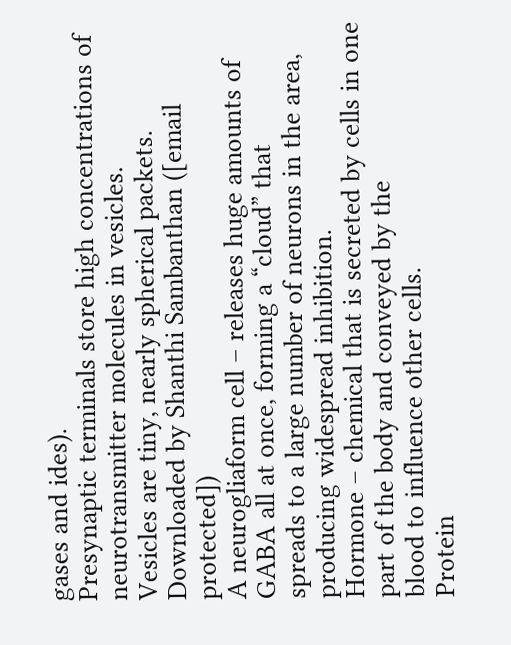gases and ides).
Presynaptic terminals store high concentrations of neurotransmitter molecules in vesicles.
Vesicles are tiny, nearly spherical packets.
Downloaded by Shanthi Sambanthan ([email protected])
A neurogliaform cell – releases huge amounts of GABA all at once, forming a “cloud” that
spreads to a large number of neurons in the area, producing widespread inhibition.
Hormone – chemical that is secreted by cells in one part of the body and conveyed by the
blood to influence other cells.
Protein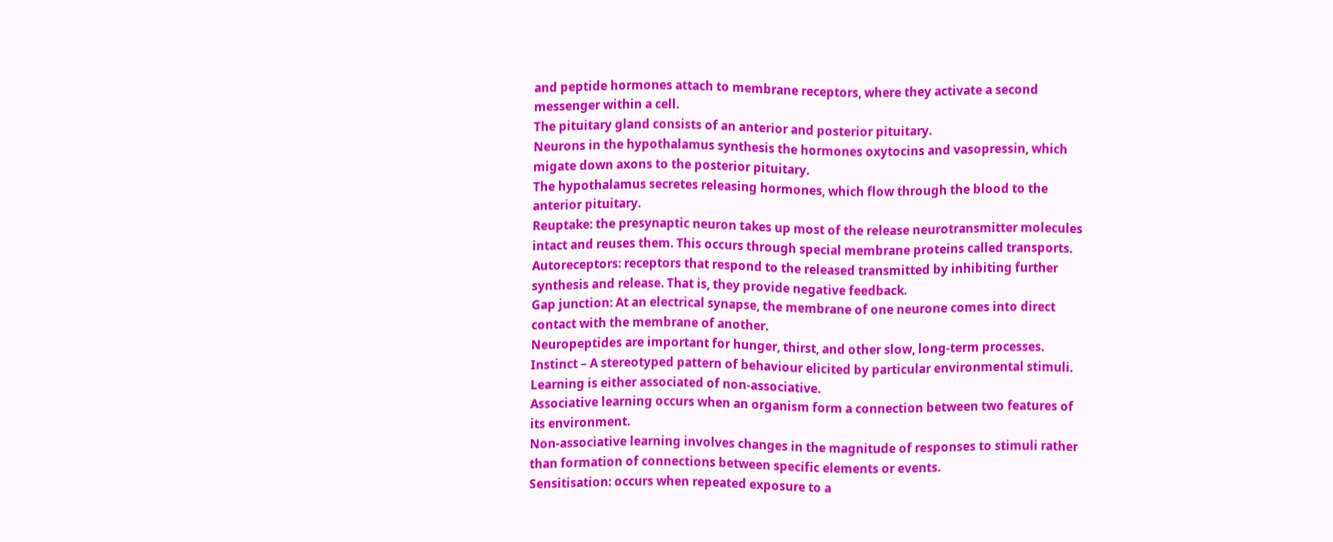and peptide hormones attach to membrane receptors, where they activate a second
messenger within a cell.
The pituitary gland consists of an anterior and posterior pituitary.
Neurons in the hypothalamus synthesis the hormones oxytocins and vasopressin, which
migate down axons to the posterior pituitary.
The hypothalamus secretes releasing hormones, which flow through the blood to the
anterior pituitary.
Reuptake: the presynaptic neuron takes up most of the release neurotransmitter molecules
intact and reuses them. This occurs through special membrane proteins called transports.
Autoreceptors: receptors that respond to the released transmitted by inhibiting further
synthesis and release. That is, they provide negative feedback.
Gap junction: At an electrical synapse, the membrane of one neurone comes into direct
contact with the membrane of another.
Neuropeptides are important for hunger, thirst, and other slow, long-term processes.
Instinct – A stereotyped pattern of behaviour elicited by particular environmental stimuli.
Learning is either associated of non-associative.
Associative learning occurs when an organism form a connection between two features of
its environment.
Non-associative learning involves changes in the magnitude of responses to stimuli rather
than formation of connections between specific elements or events.
Sensitisation: occurs when repeated exposure to a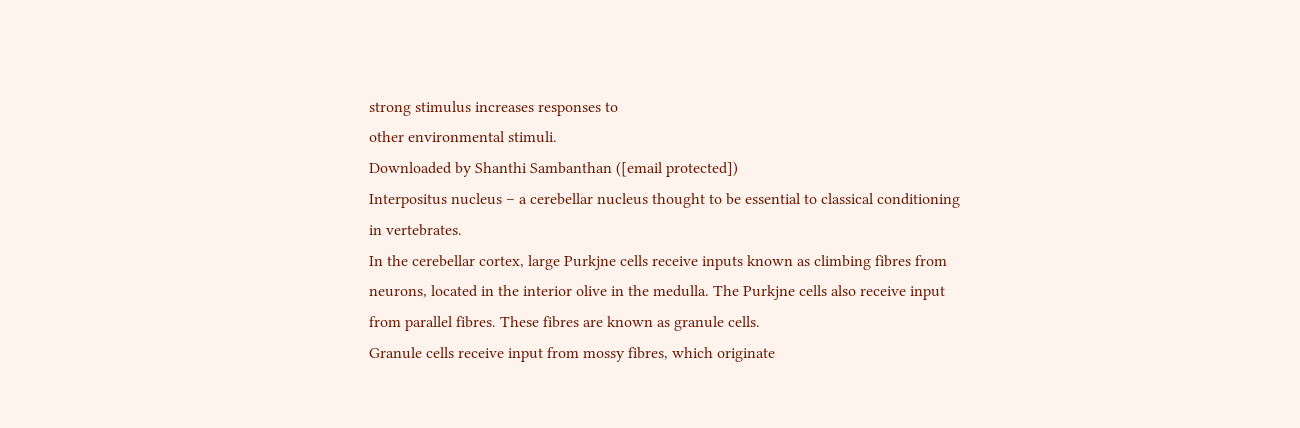strong stimulus increases responses to
other environmental stimuli.
Downloaded by Shanthi Sambanthan ([email protected])
Interpositus nucleus – a cerebellar nucleus thought to be essential to classical conditioning
in vertebrates.
In the cerebellar cortex, large Purkjne cells receive inputs known as climbing fibres from
neurons, located in the interior olive in the medulla. The Purkjne cells also receive input
from parallel fibres. These fibres are known as granule cells.
Granule cells receive input from mossy fibres, which originate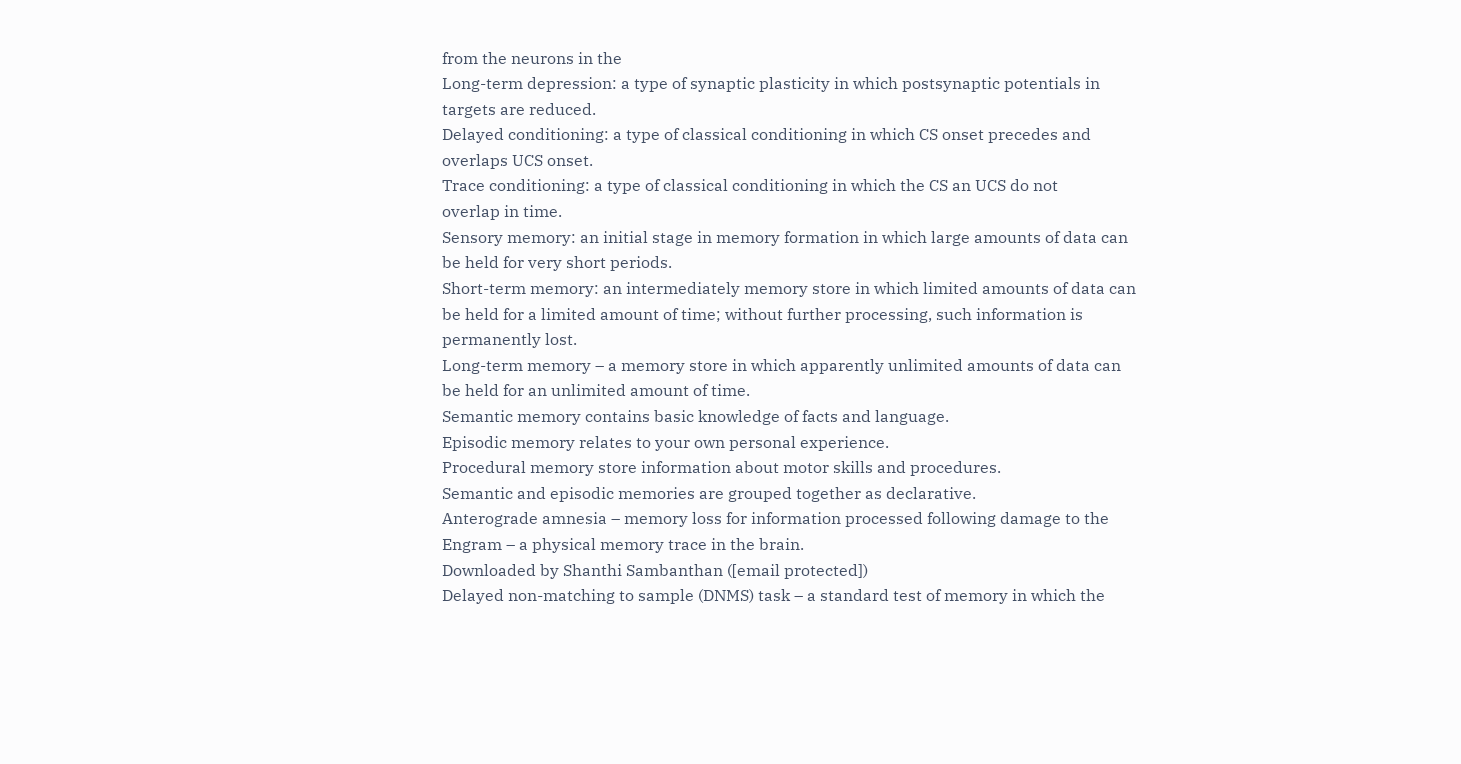from the neurons in the
Long-term depression: a type of synaptic plasticity in which postsynaptic potentials in
targets are reduced.
Delayed conditioning: a type of classical conditioning in which CS onset precedes and
overlaps UCS onset.
Trace conditioning: a type of classical conditioning in which the CS an UCS do not
overlap in time.
Sensory memory: an initial stage in memory formation in which large amounts of data can
be held for very short periods.
Short-term memory: an intermediately memory store in which limited amounts of data can
be held for a limited amount of time; without further processing, such information is
permanently lost.
Long-term memory – a memory store in which apparently unlimited amounts of data can
be held for an unlimited amount of time.
Semantic memory contains basic knowledge of facts and language.
Episodic memory relates to your own personal experience.
Procedural memory store information about motor skills and procedures.
Semantic and episodic memories are grouped together as declarative.
Anterograde amnesia – memory loss for information processed following damage to the
Engram – a physical memory trace in the brain.
Downloaded by Shanthi Sambanthan ([email protected])
Delayed non-matching to sample (DNMS) task – a standard test of memory in which the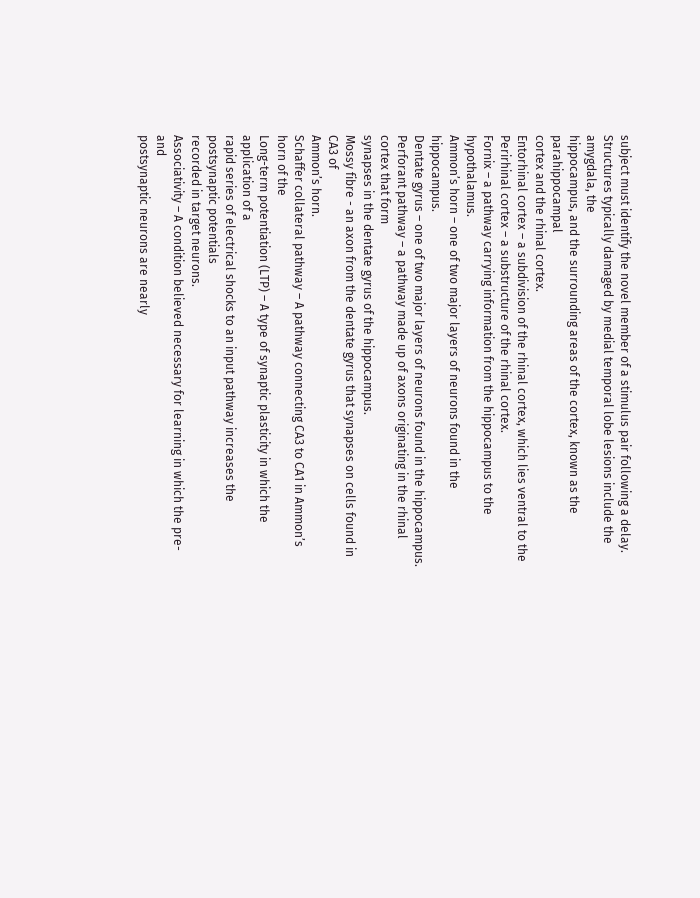subject must identify the novel member of a stimulus pair following a delay.
Structures typically damaged by medial temporal lobe lesions include the amygdala, the
hippocampus, and the surrounding areas of the cortex, known as the parahippocampal
cortex and the rhinal cortex.
Entorhinal cortex – a subdivision of the rhinal cortex, which lies ventral to the
Perirhinal cortex – a substructure of the rhinal cortex.
Fornix – a pathway carrying information from the hippocampus to the hypothalamus.
Ammon’s horn – one of two major layers of neurons found in the hippocampus.
Dentate gyrus – one of two major layers of neurons found in the hippocampus.
Perforant pathway – a pathway made up of axons originating in the rhinal cortex that form
synapses in the dentate gyrus of the hippocampus.
Mossy fibre - an axon from the dentate gyrus that synapses on cells found in CA3 of
Ammon’s horn.
Schaffer collateral pathway – A pathway connecting CA3 to CA1 in Ammon’s horn of the
Long-term potentiation (LTP) – A type of synaptic plasticity in which the application of a
rapid series of electrical shocks to an input pathway increases the postsynaptic potentials
recorded in target neurons.
Associativity – A condition believed necessary for learning in which the pre- and
postsynaptic neurons are nearly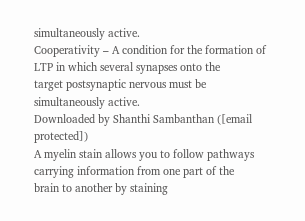simultaneously active.
Cooperativity – A condition for the formation of LTP in which several synapses onto the
target postsynaptic nervous must be simultaneously active.
Downloaded by Shanthi Sambanthan ([email protected])
A myelin stain allows you to follow pathways carrying information from one part of the
brain to another by staining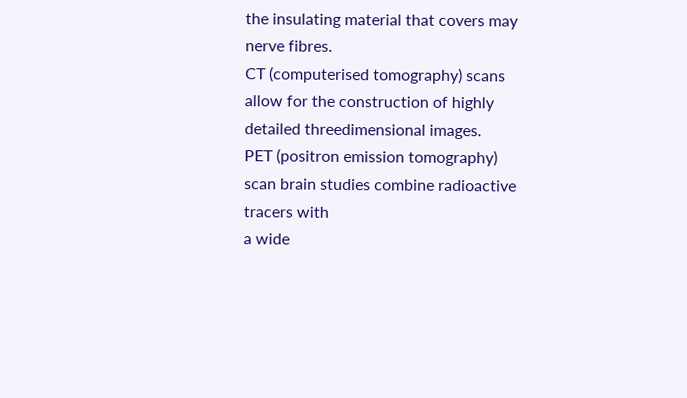the insulating material that covers may nerve fibres.
CT (computerised tomography) scans allow for the construction of highly detailed threedimensional images.
PET (positron emission tomography) scan brain studies combine radioactive tracers with
a wide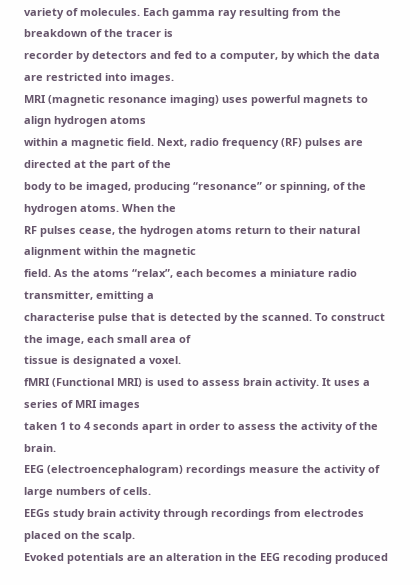variety of molecules. Each gamma ray resulting from the breakdown of the tracer is
recorder by detectors and fed to a computer, by which the data are restricted into images.
MRI (magnetic resonance imaging) uses powerful magnets to align hydrogen atoms
within a magnetic field. Next, radio frequency (RF) pulses are directed at the part of the
body to be imaged, producing “resonance” or spinning, of the hydrogen atoms. When the
RF pulses cease, the hydrogen atoms return to their natural alignment within the magnetic
field. As the atoms “relax”, each becomes a miniature radio transmitter, emitting a
characterise pulse that is detected by the scanned. To construct the image, each small area of
tissue is designated a voxel.
fMRI (Functional MRI) is used to assess brain activity. It uses a series of MRI images
taken 1 to 4 seconds apart in order to assess the activity of the brain.
EEG (electroencephalogram) recordings measure the activity of large numbers of cells.
EEGs study brain activity through recordings from electrodes placed on the scalp.
Evoked potentials are an alteration in the EEG recoding produced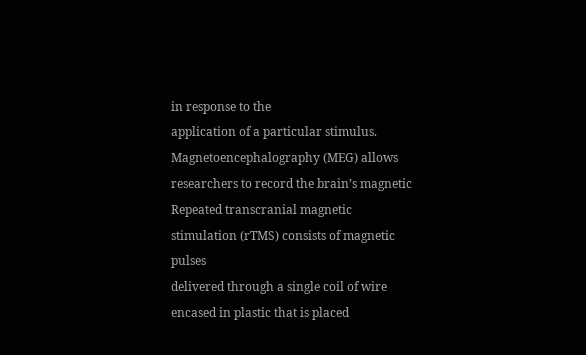in response to the
application of a particular stimulus.
Magnetoencephalography (MEG) allows researchers to record the brain’s magnetic
Repeated transcranial magnetic stimulation (rTMS) consists of magnetic pulses
delivered through a single coil of wire encased in plastic that is placed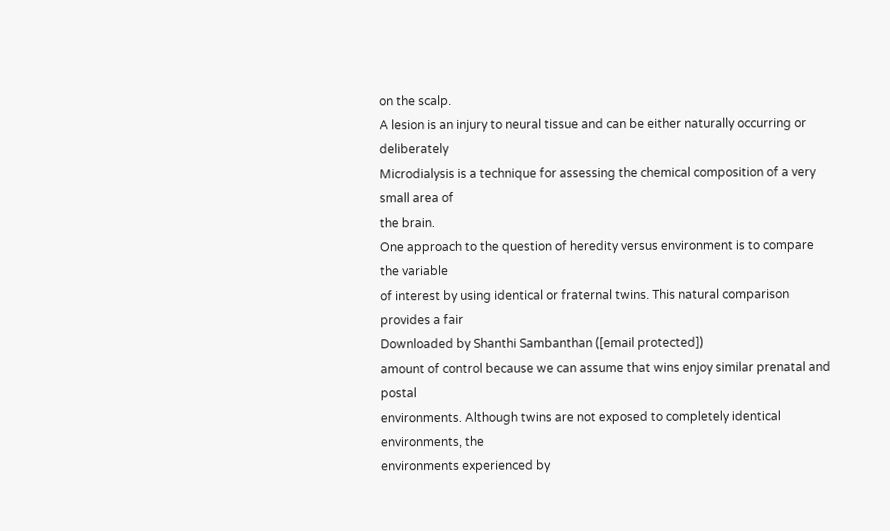on the scalp.
A lesion is an injury to neural tissue and can be either naturally occurring or deliberately
Microdialysis is a technique for assessing the chemical composition of a very small area of
the brain.
One approach to the question of heredity versus environment is to compare the variable
of interest by using identical or fraternal twins. This natural comparison provides a fair
Downloaded by Shanthi Sambanthan ([email protected])
amount of control because we can assume that wins enjoy similar prenatal and postal
environments. Although twins are not exposed to completely identical environments, the
environments experienced by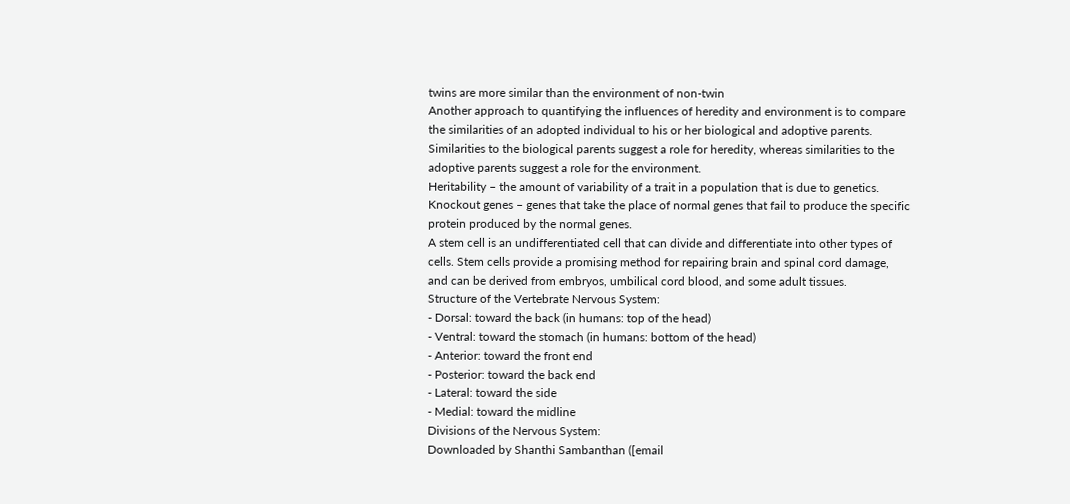twins are more similar than the environment of non-twin
Another approach to quantifying the influences of heredity and environment is to compare
the similarities of an adopted individual to his or her biological and adoptive parents.
Similarities to the biological parents suggest a role for heredity, whereas similarities to the
adoptive parents suggest a role for the environment.
Heritability – the amount of variability of a trait in a population that is due to genetics.
Knockout genes – genes that take the place of normal genes that fail to produce the specific
protein produced by the normal genes.
A stem cell is an undifferentiated cell that can divide and differentiate into other types of
cells. Stem cells provide a promising method for repairing brain and spinal cord damage,
and can be derived from embryos, umbilical cord blood, and some adult tissues.
Structure of the Vertebrate Nervous System:
- Dorsal: toward the back (in humans: top of the head)
- Ventral: toward the stomach (in humans: bottom of the head)
- Anterior: toward the front end
- Posterior: toward the back end
- Lateral: toward the side
- Medial: toward the midline
Divisions of the Nervous System:
Downloaded by Shanthi Sambanthan ([email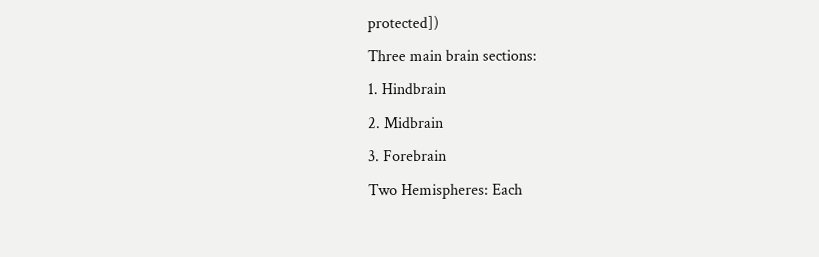protected])
Three main brain sections:
1. Hindbrain
2. Midbrain
3. Forebrain
Two Hemispheres: Each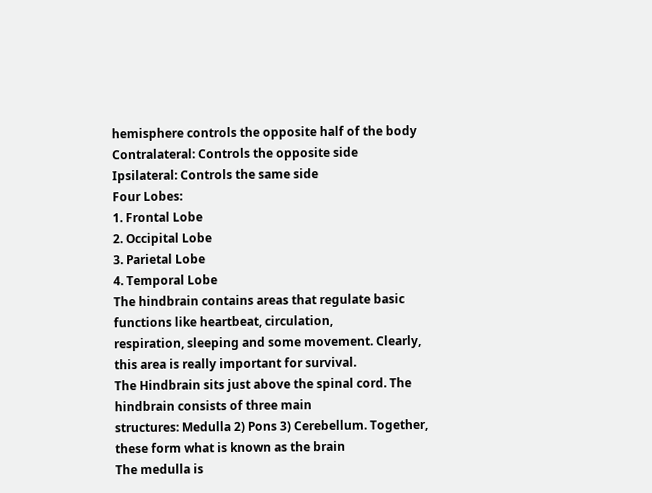hemisphere controls the opposite half of the body
Contralateral: Controls the opposite side
Ipsilateral: Controls the same side
Four Lobes:
1. Frontal Lobe
2. Occipital Lobe
3. Parietal Lobe
4. Temporal Lobe
The hindbrain contains areas that regulate basic functions like heartbeat, circulation,
respiration, sleeping and some movement. Clearly, this area is really important for survival.
The Hindbrain sits just above the spinal cord. The hindbrain consists of three main
structures: Medulla 2) Pons 3) Cerebellum. Together, these form what is known as the brain
The medulla is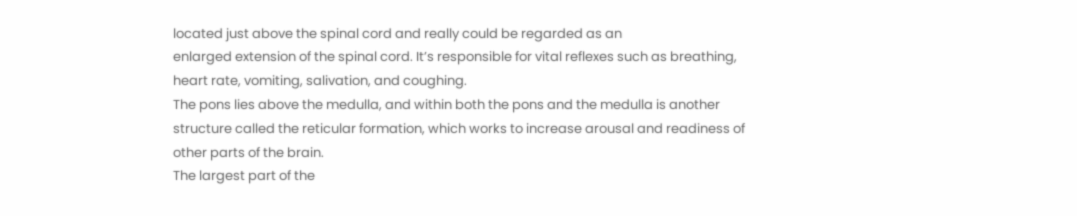located just above the spinal cord and really could be regarded as an
enlarged extension of the spinal cord. It’s responsible for vital reflexes such as breathing,
heart rate, vomiting, salivation, and coughing.
The pons lies above the medulla, and within both the pons and the medulla is another
structure called the reticular formation, which works to increase arousal and readiness of
other parts of the brain.
The largest part of the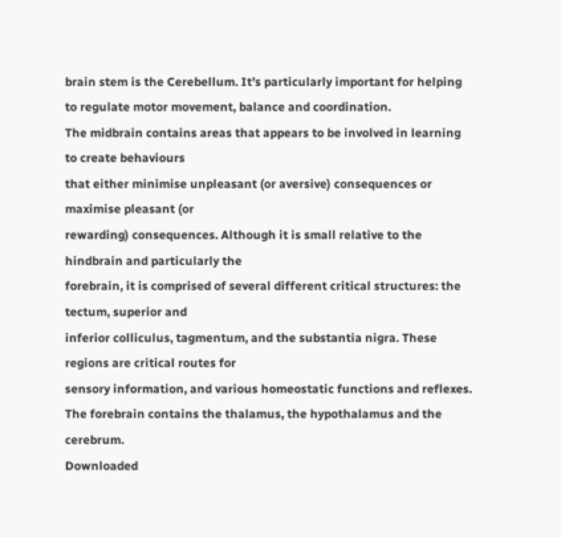brain stem is the Cerebellum. It’s particularly important for helping
to regulate motor movement, balance and coordination.
The midbrain contains areas that appears to be involved in learning to create behaviours
that either minimise unpleasant (or aversive) consequences or maximise pleasant (or
rewarding) consequences. Although it is small relative to the hindbrain and particularly the
forebrain, it is comprised of several different critical structures: the tectum, superior and
inferior colliculus, tagmentum, and the substantia nigra. These regions are critical routes for
sensory information, and various homeostatic functions and reflexes.
The forebrain contains the thalamus, the hypothalamus and the cerebrum.
Downloaded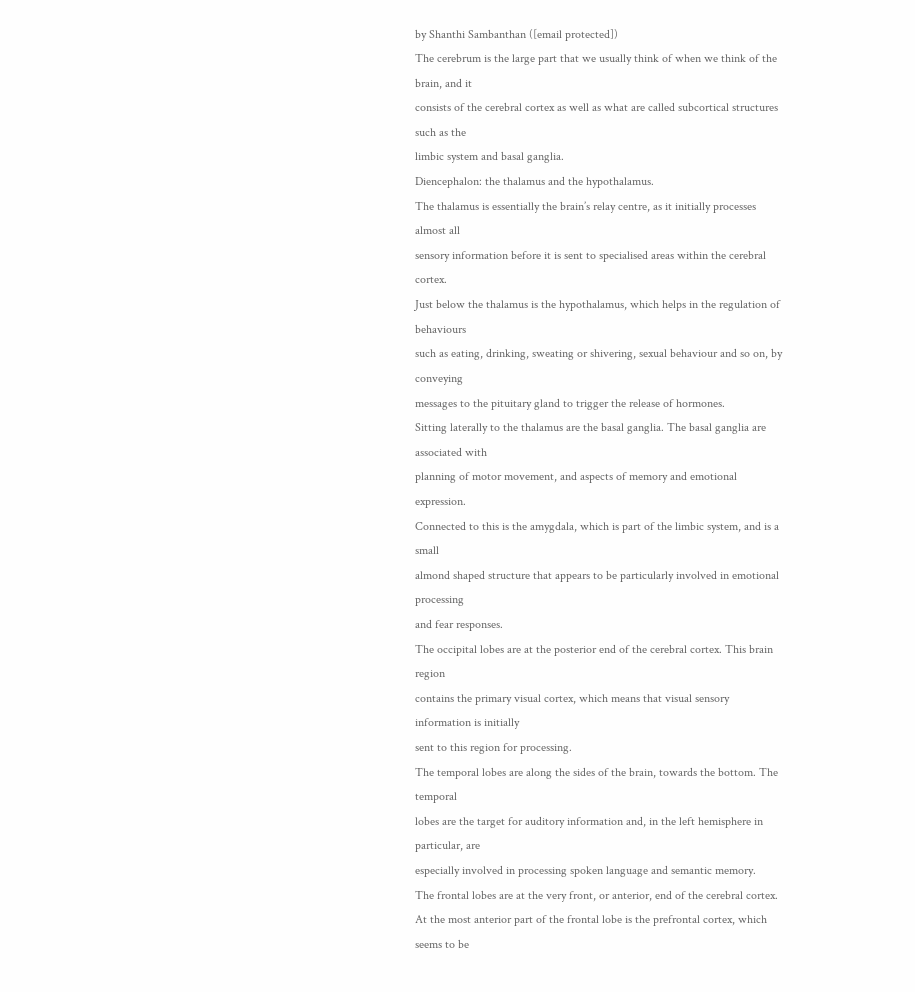by Shanthi Sambanthan ([email protected])
The cerebrum is the large part that we usually think of when we think of the brain, and it
consists of the cerebral cortex as well as what are called subcortical structures such as the
limbic system and basal ganglia.
Diencephalon: the thalamus and the hypothalamus.
The thalamus is essentially the brain’s relay centre, as it initially processes almost all
sensory information before it is sent to specialised areas within the cerebral cortex.
Just below the thalamus is the hypothalamus, which helps in the regulation of behaviours
such as eating, drinking, sweating or shivering, sexual behaviour and so on, by conveying
messages to the pituitary gland to trigger the release of hormones.
Sitting laterally to the thalamus are the basal ganglia. The basal ganglia are associated with
planning of motor movement, and aspects of memory and emotional expression.
Connected to this is the amygdala, which is part of the limbic system, and is a small
almond shaped structure that appears to be particularly involved in emotional processing
and fear responses.
The occipital lobes are at the posterior end of the cerebral cortex. This brain region
contains the primary visual cortex, which means that visual sensory information is initially
sent to this region for processing.
The temporal lobes are along the sides of the brain, towards the bottom. The temporal
lobes are the target for auditory information and, in the left hemisphere in particular, are
especially involved in processing spoken language and semantic memory.
The frontal lobes are at the very front, or anterior, end of the cerebral cortex.
At the most anterior part of the frontal lobe is the prefrontal cortex, which seems to be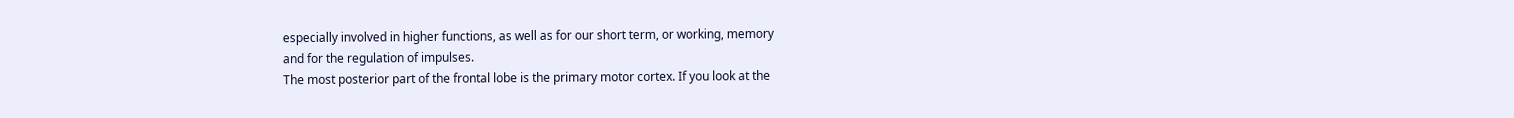especially involved in higher functions, as well as for our short term, or working, memory
and for the regulation of impulses.
The most posterior part of the frontal lobe is the primary motor cortex. If you look at the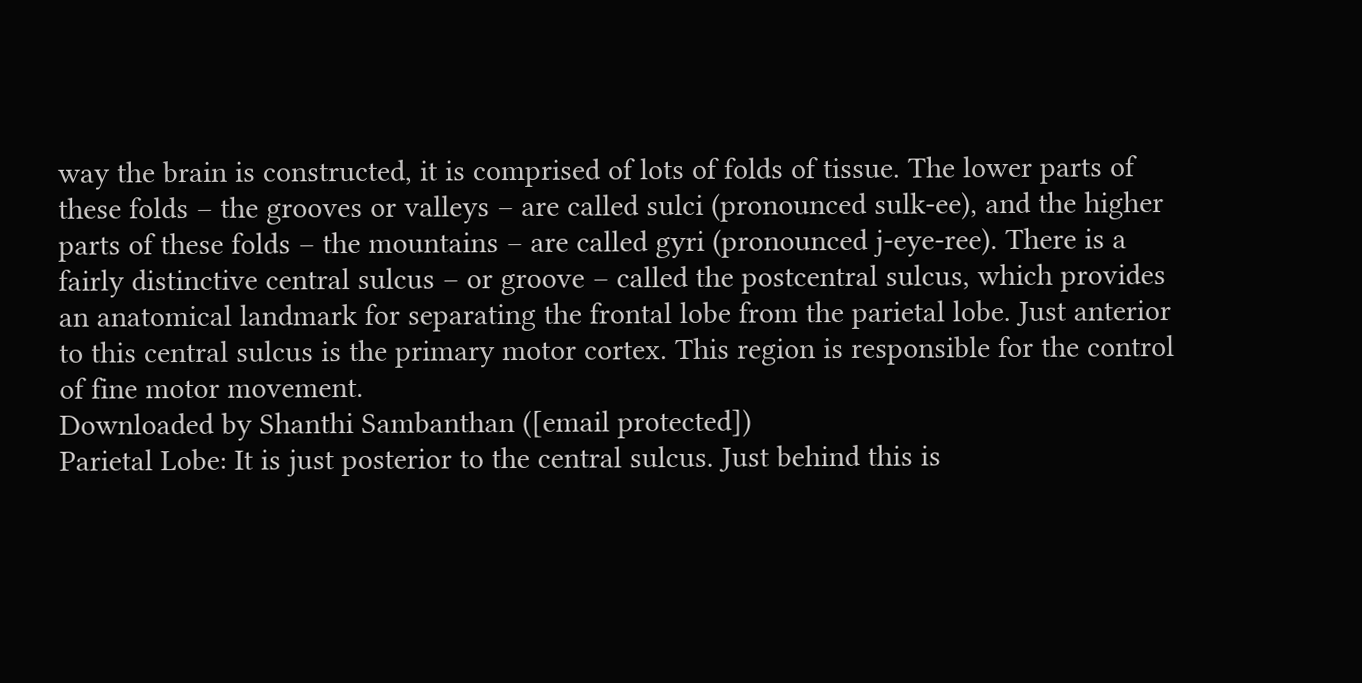way the brain is constructed, it is comprised of lots of folds of tissue. The lower parts of
these folds – the grooves or valleys – are called sulci (pronounced sulk-ee), and the higher
parts of these folds – the mountains – are called gyri (pronounced j-eye-ree). There is a
fairly distinctive central sulcus – or groove – called the postcentral sulcus, which provides
an anatomical landmark for separating the frontal lobe from the parietal lobe. Just anterior
to this central sulcus is the primary motor cortex. This region is responsible for the control
of fine motor movement.
Downloaded by Shanthi Sambanthan ([email protected])
Parietal Lobe: It is just posterior to the central sulcus. Just behind this is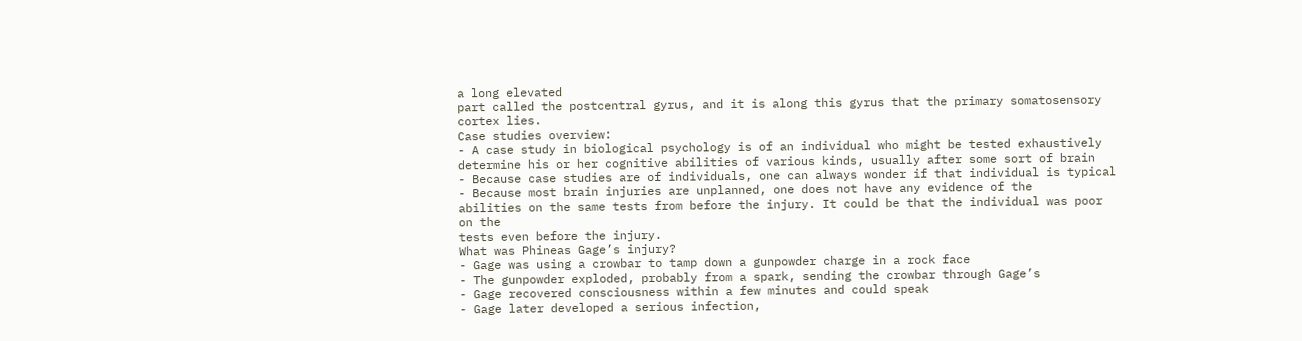a long elevated
part called the postcentral gyrus, and it is along this gyrus that the primary somatosensory
cortex lies.
Case studies overview:
- A case study in biological psychology is of an individual who might be tested exhaustively
determine his or her cognitive abilities of various kinds, usually after some sort of brain
- Because case studies are of individuals, one can always wonder if that individual is typical
- Because most brain injuries are unplanned, one does not have any evidence of the
abilities on the same tests from before the injury. It could be that the individual was poor
on the
tests even before the injury.
What was Phineas Gage’s injury?
- Gage was using a crowbar to tamp down a gunpowder charge in a rock face
- The gunpowder exploded, probably from a spark, sending the crowbar through Gage’s
- Gage recovered consciousness within a few minutes and could speak
- Gage later developed a serious infection,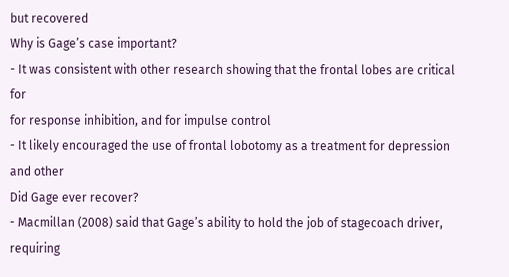but recovered
Why is Gage’s case important?
- It was consistent with other research showing that the frontal lobes are critical for
for response inhibition, and for impulse control
- It likely encouraged the use of frontal lobotomy as a treatment for depression and other
Did Gage ever recover?
- Macmillan (2008) said that Gage’s ability to hold the job of stagecoach driver, requiring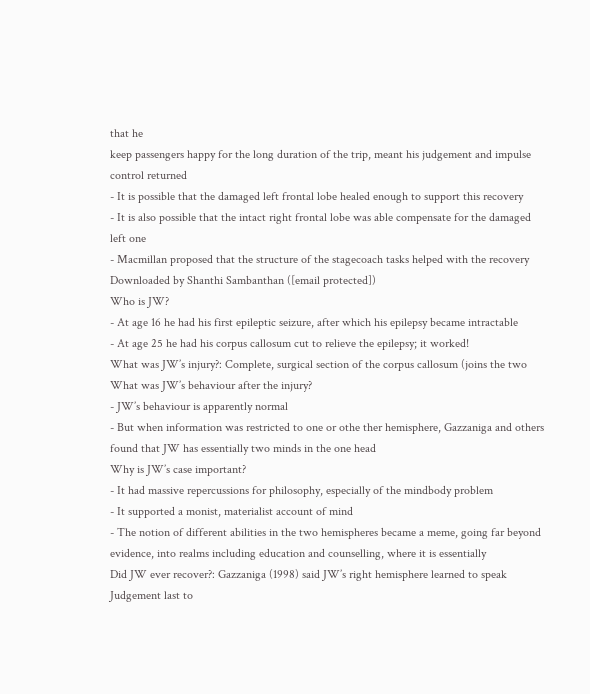that he
keep passengers happy for the long duration of the trip, meant his judgement and impulse
control returned
- It is possible that the damaged left frontal lobe healed enough to support this recovery
- It is also possible that the intact right frontal lobe was able compensate for the damaged
left one
- Macmillan proposed that the structure of the stagecoach tasks helped with the recovery
Downloaded by Shanthi Sambanthan ([email protected])
Who is JW?
- At age 16 he had his first epileptic seizure, after which his epilepsy became intractable
- At age 25 he had his corpus callosum cut to relieve the epilepsy; it worked!
What was JW’s injury?: Complete, surgical section of the corpus callosum (joins the two
What was JW’s behaviour after the injury?
- JW’s behaviour is apparently normal
- But when information was restricted to one or othe ther hemisphere, Gazzaniga and others
found that JW has essentially two minds in the one head
Why is JW’s case important?
- It had massive repercussions for philosophy, especially of the mindbody problem
- It supported a monist, materialist account of mind
- The notion of different abilities in the two hemispheres became a meme, going far beyond
evidence, into realms including education and counselling, where it is essentially
Did JW ever recover?: Gazzaniga (1998) said JW’s right hemisphere learned to speak
Judgement last to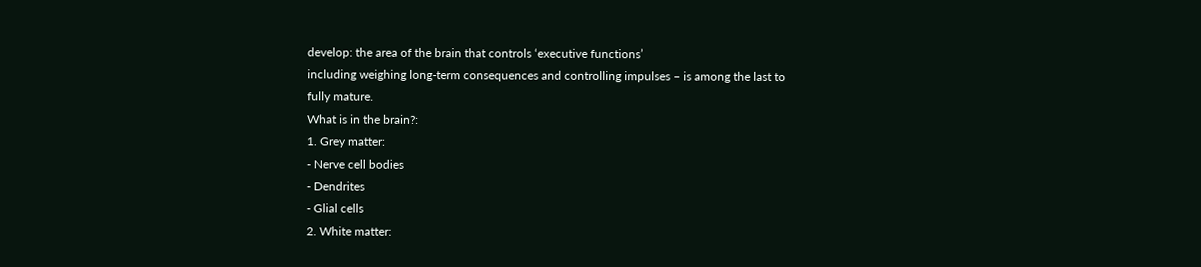develop: the area of the brain that controls ‘executive functions’
including weighing long-term consequences and controlling impulses – is among the last to
fully mature.
What is in the brain?:
1. Grey matter:
- Nerve cell bodies
- Dendrites
- Glial cells
2. White matter: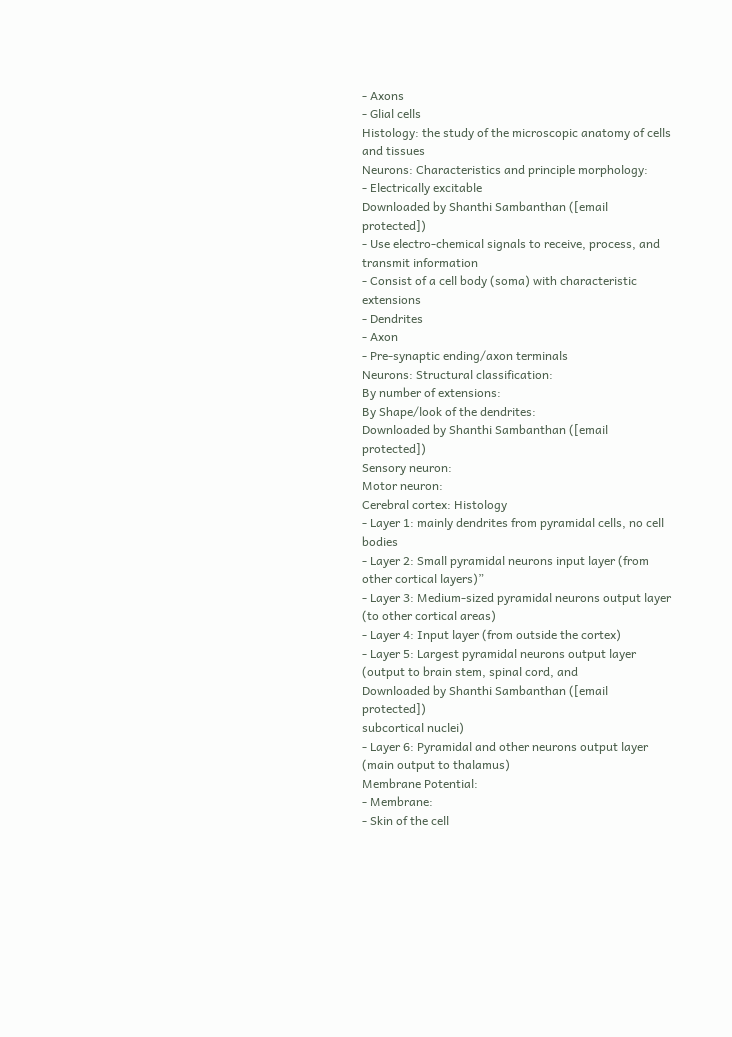- Axons
- Glial cells
Histology: the study of the microscopic anatomy of cells and tissues
Neurons: Characteristics and principle morphology:
- Electrically excitable
Downloaded by Shanthi Sambanthan ([email protected])
- Use electro-chemical signals to receive, process, and transmit information
- Consist of a cell body (soma) with characteristic extensions
- Dendrites
- Axon
- Pre-synaptic ending/axon terminals
Neurons: Structural classification:
By number of extensions:
By Shape/look of the dendrites:
Downloaded by Shanthi Sambanthan ([email protected])
Sensory neuron:
Motor neuron:
Cerebral cortex: Histology
- Layer 1: mainly dendrites from pyramidal cells, no cell bodies
- Layer 2: Small pyramidal neurons input layer (from other cortical layers)”
- Layer 3: Medium-sized pyramidal neurons output layer (to other cortical areas)
- Layer 4: Input layer (from outside the cortex)
- Layer 5: Largest pyramidal neurons output layer (output to brain stem, spinal cord, and
Downloaded by Shanthi Sambanthan ([email protected])
subcortical nuclei)
- Layer 6: Pyramidal and other neurons output layer (main output to thalamus)
Membrane Potential:
- Membrane:
- Skin of the cell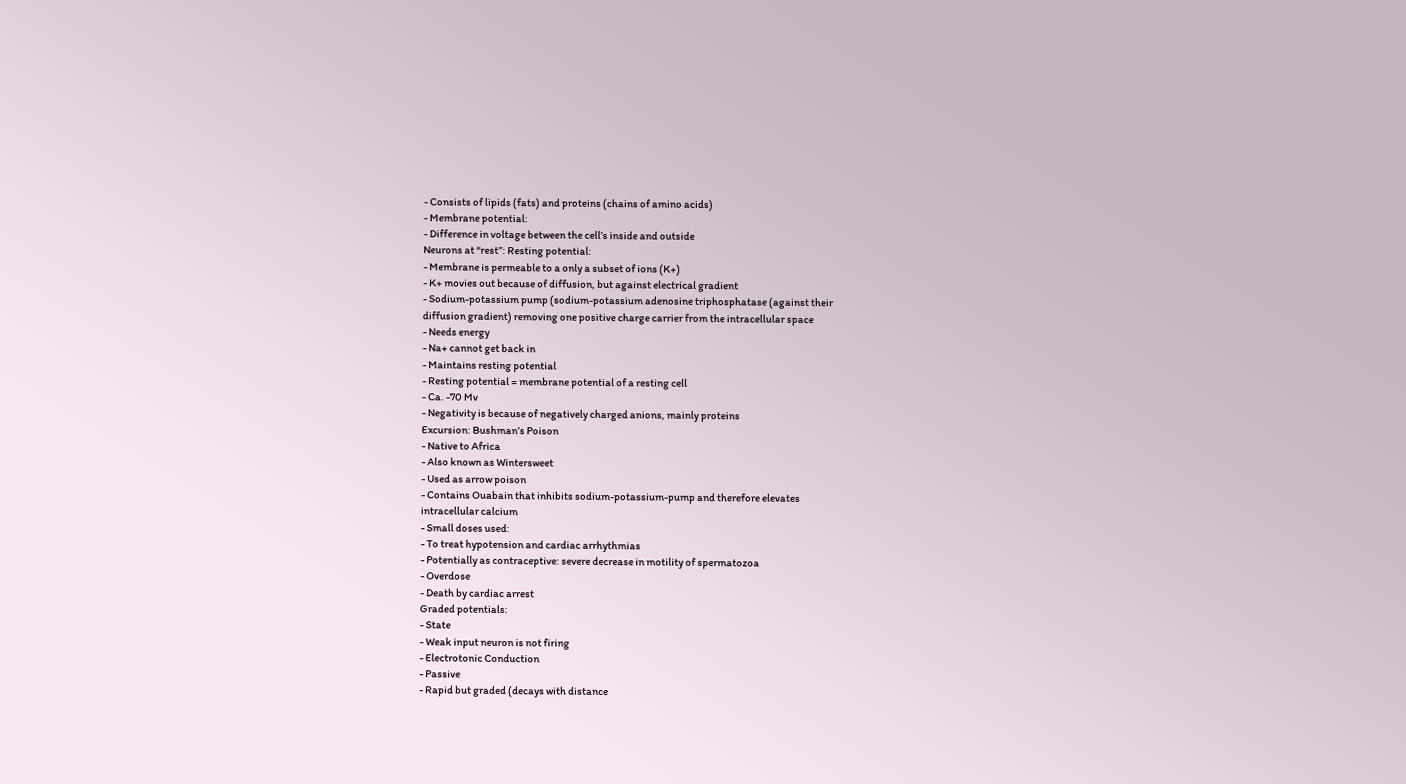- Consists of lipids (fats) and proteins (chains of amino acids)
- Membrane potential:
- Difference in voltage between the cell’s inside and outside
Neurons at “rest”: Resting potential:
- Membrane is permeable to a only a subset of ions (K+)
- K+ movies out because of diffusion, but against electrical gradient
- Sodium-potassium pump (sodium-potassium adenosine triphosphatase (against their
diffusion gradient) removing one positive charge carrier from the intracellular space
- Needs energy
- Na+ cannot get back in
- Maintains resting potential
- Resting potential = membrane potential of a resting cell
- Ca. -70 Mv
- Negativity is because of negatively charged anions, mainly proteins
Excursion: Bushman’s Poison
- Native to Africa
- Also known as Wintersweet
- Used as arrow poison
- Contains Ouabain that inhibits sodium-potassium-pump and therefore elevates
intracellular calcium
- Small doses used:
- To treat hypotension and cardiac arrhythmias
- Potentially as contraceptive: severe decrease in motility of spermatozoa
- Overdose
- Death by cardiac arrest
Graded potentials:
- State
- Weak input neuron is not firing
- Electrotonic Conduction
- Passive
- Rapid but graded (decays with distance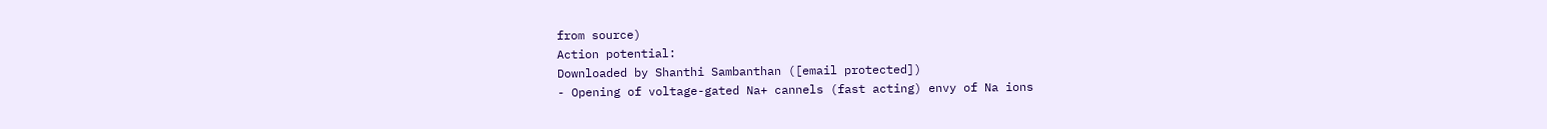from source)
Action potential:
Downloaded by Shanthi Sambanthan ([email protected])
- Opening of voltage-gated Na+ cannels (fast acting) envy of Na ions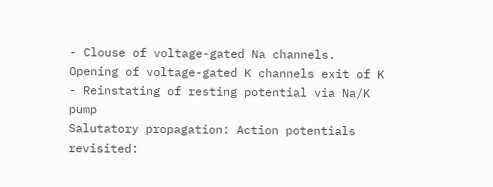- Clouse of voltage-gated Na channels. Opening of voltage-gated K channels exit of K
- Reinstating of resting potential via Na/K pump
Salutatory propagation: Action potentials revisited: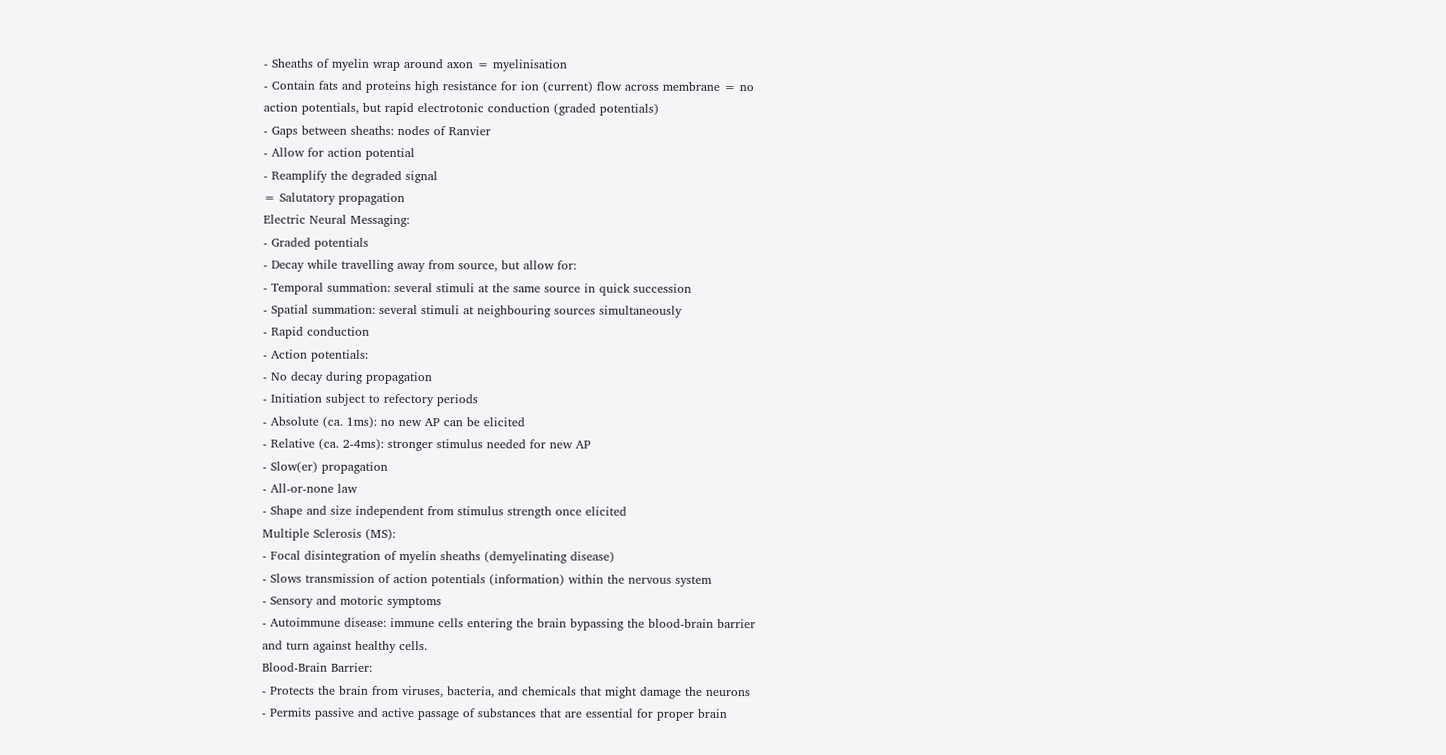- Sheaths of myelin wrap around axon = myelinisation
- Contain fats and proteins high resistance for ion (current) flow across membrane = no
action potentials, but rapid electrotonic conduction (graded potentials)
- Gaps between sheaths: nodes of Ranvier
- Allow for action potential
- Reamplify the degraded signal
= Salutatory propagation
Electric Neural Messaging:
- Graded potentials
- Decay while travelling away from source, but allow for:
- Temporal summation: several stimuli at the same source in quick succession
- Spatial summation: several stimuli at neighbouring sources simultaneously
- Rapid conduction
- Action potentials:
- No decay during propagation
- Initiation subject to refectory periods
- Absolute (ca. 1ms): no new AP can be elicited
- Relative (ca. 2-4ms): stronger stimulus needed for new AP
- Slow(er) propagation
- All-or-none law
- Shape and size independent from stimulus strength once elicited
Multiple Sclerosis (MS):
- Focal disintegration of myelin sheaths (demyelinating disease)
- Slows transmission of action potentials (information) within the nervous system
- Sensory and motoric symptoms
- Autoimmune disease: immune cells entering the brain bypassing the blood-brain barrier
and turn against healthy cells.
Blood-Brain Barrier:
- Protects the brain from viruses, bacteria, and chemicals that might damage the neurons
- Permits passive and active passage of substances that are essential for proper brain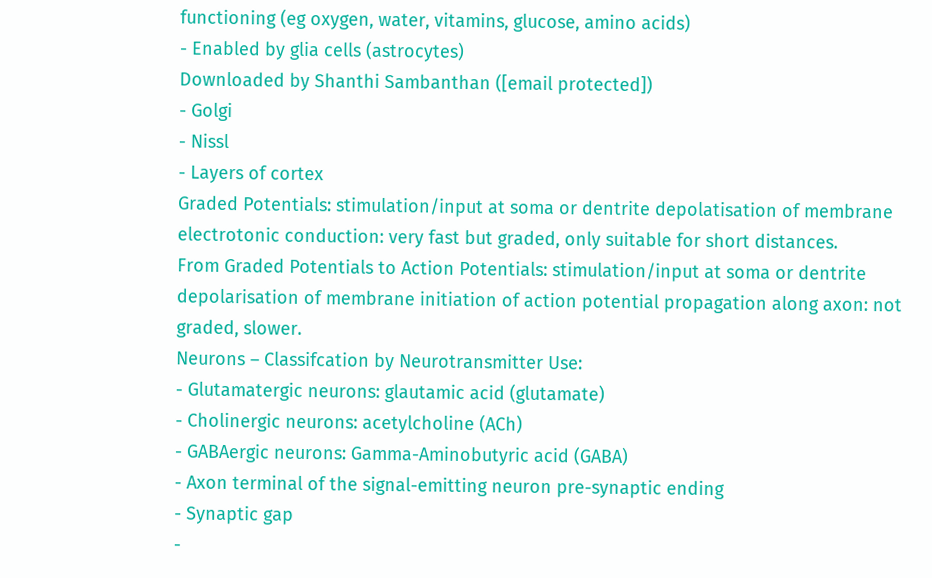functioning (eg oxygen, water, vitamins, glucose, amino acids)
- Enabled by glia cells (astrocytes)
Downloaded by Shanthi Sambanthan ([email protected])
- Golgi
- Nissl
- Layers of cortex
Graded Potentials: stimulation/input at soma or dentrite depolatisation of membrane
electrotonic conduction: very fast but graded, only suitable for short distances.
From Graded Potentials to Action Potentials: stimulation/input at soma or dentrite
depolarisation of membrane initiation of action potential propagation along axon: not
graded, slower.
Neurons – Classifcation by Neurotransmitter Use:
- Glutamatergic neurons: glautamic acid (glutamate)
- Cholinergic neurons: acetylcholine (ACh)
- GABAergic neurons: Gamma-Aminobutyric acid (GABA)
- Axon terminal of the signal-emitting neuron pre-synaptic ending
- Synaptic gap
-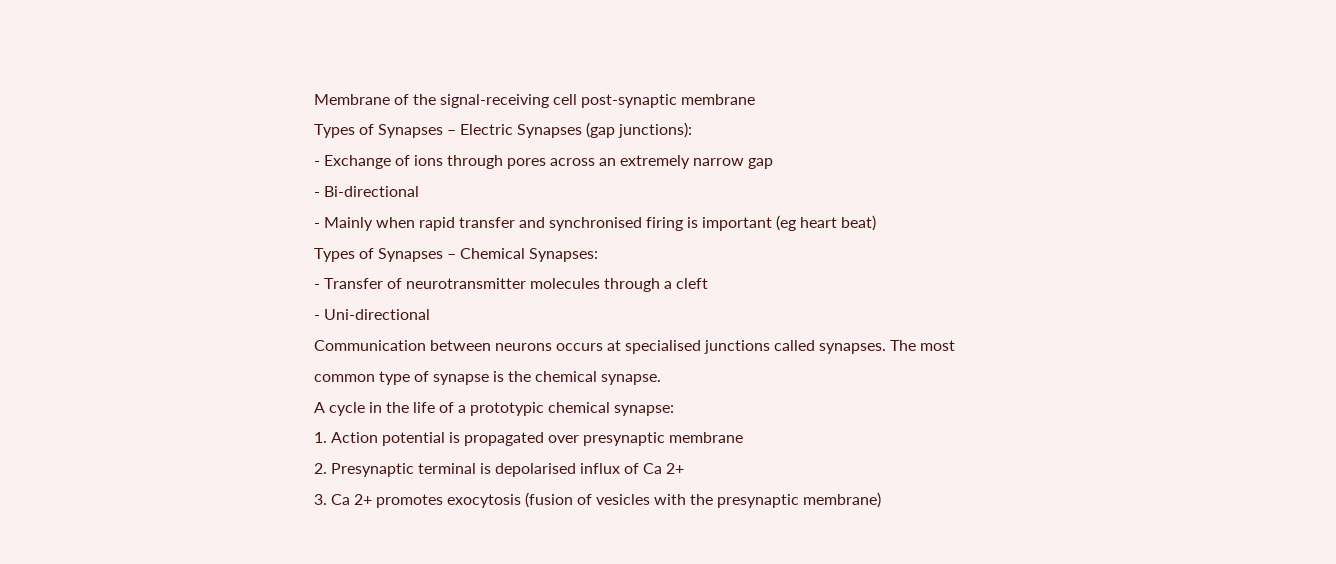Membrane of the signal-receiving cell post-synaptic membrane
Types of Synapses – Electric Synapses (gap junctions):
- Exchange of ions through pores across an extremely narrow gap
- Bi-directional
- Mainly when rapid transfer and synchronised firing is important (eg heart beat)
Types of Synapses – Chemical Synapses:
- Transfer of neurotransmitter molecules through a cleft
- Uni-directional
Communication between neurons occurs at specialised junctions called synapses. The most
common type of synapse is the chemical synapse.
A cycle in the life of a prototypic chemical synapse:
1. Action potential is propagated over presynaptic membrane
2. Presynaptic terminal is depolarised influx of Ca 2+
3. Ca 2+ promotes exocytosis (fusion of vesicles with the presynaptic membrane)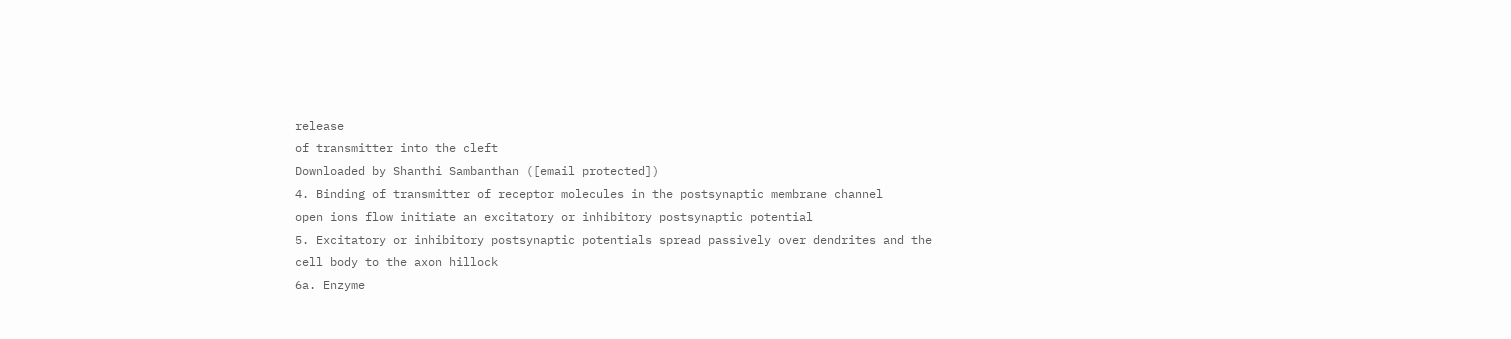release
of transmitter into the cleft
Downloaded by Shanthi Sambanthan ([email protected])
4. Binding of transmitter of receptor molecules in the postsynaptic membrane channel
open ions flow initiate an excitatory or inhibitory postsynaptic potential
5. Excitatory or inhibitory postsynaptic potentials spread passively over dendrites and the
cell body to the axon hillock
6a. Enzyme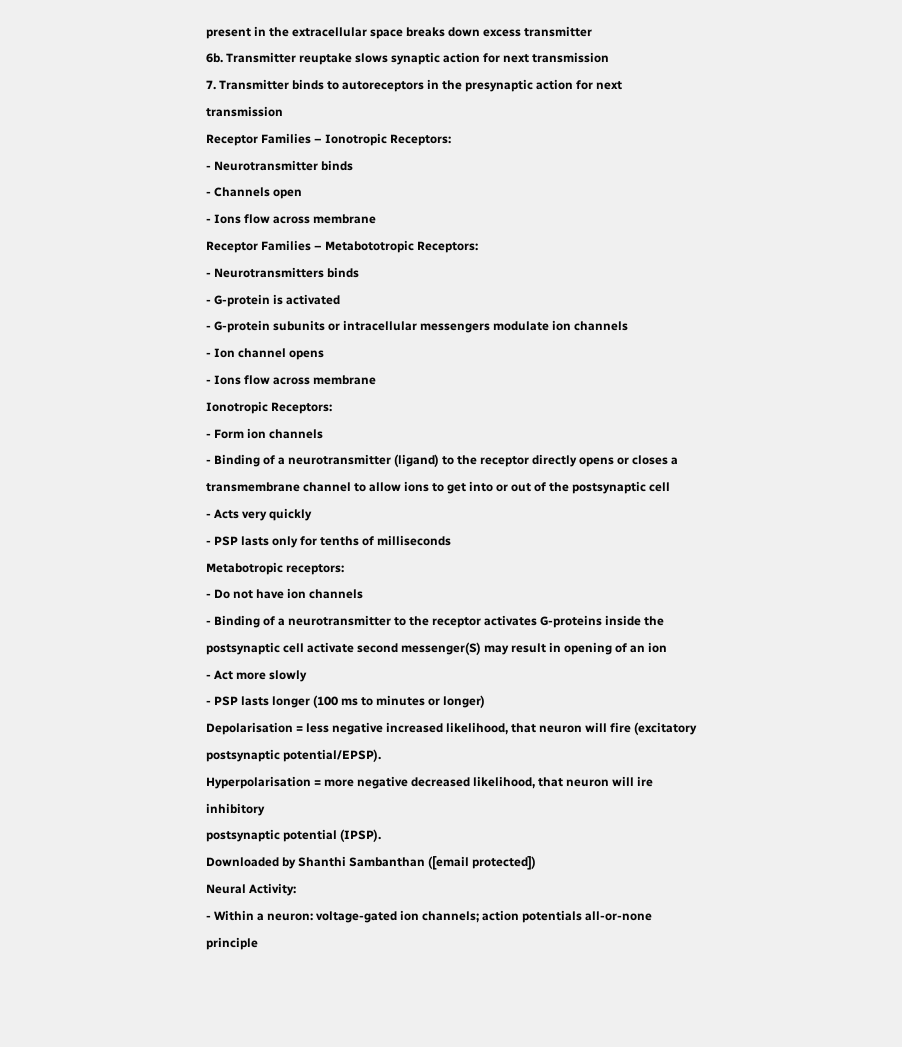present in the extracellular space breaks down excess transmitter
6b. Transmitter reuptake slows synaptic action for next transmission
7. Transmitter binds to autoreceptors in the presynaptic action for next transmission
Receptor Families – Ionotropic Receptors:
- Neurotransmitter binds
- Channels open
- Ions flow across membrane
Receptor Families – Metabototropic Receptors:
- Neurotransmitters binds
- G-protein is activated
- G-protein subunits or intracellular messengers modulate ion channels
- Ion channel opens
- Ions flow across membrane
Ionotropic Receptors:
- Form ion channels
- Binding of a neurotransmitter (ligand) to the receptor directly opens or closes a
transmembrane channel to allow ions to get into or out of the postsynaptic cell
- Acts very quickly
- PSP lasts only for tenths of milliseconds
Metabotropic receptors:
- Do not have ion channels
- Binding of a neurotransmitter to the receptor activates G-proteins inside the
postsynaptic cell activate second messenger(S) may result in opening of an ion
- Act more slowly
- PSP lasts longer (100 ms to minutes or longer)
Depolarisation = less negative increased likelihood, that neuron will fire (excitatory
postsynaptic potential/EPSP).
Hyperpolarisation = more negative decreased likelihood, that neuron will ire inhibitory
postsynaptic potential (IPSP).
Downloaded by Shanthi Sambanthan ([email protected])
Neural Activity:
- Within a neuron: voltage-gated ion channels; action potentials all-or-none principle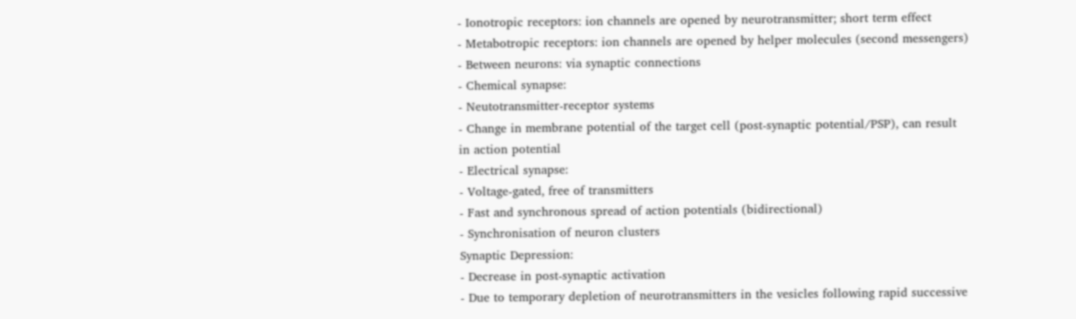- Ionotropic receptors: ion channels are opened by neurotransmitter; short term effect
- Metabotropic receptors: ion channels are opened by helper molecules (second messengers)
- Between neurons: via synaptic connections
- Chemical synapse:
- Neutotransmitter-receptor systems
- Change in membrane potential of the target cell (post-synaptic potential/PSP), can result
in action potential
- Electrical synapse:
- Voltage-gated, free of transmitters
- Fast and synchronous spread of action potentials (bidirectional)
- Synchronisation of neuron clusters
Synaptic Depression:
- Decrease in post-synaptic activation
- Due to temporary depletion of neurotransmitters in the vesicles following rapid successive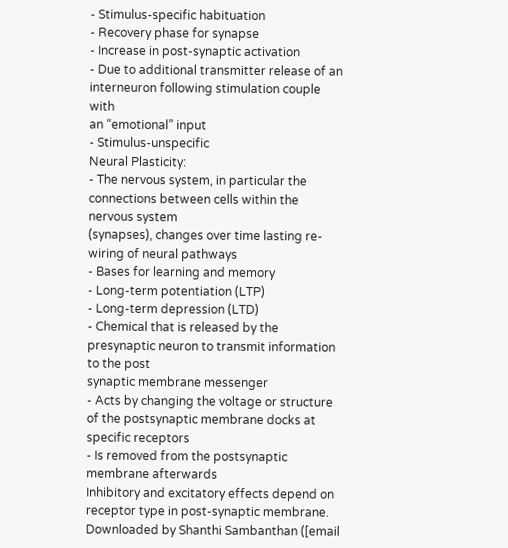- Stimulus-specific habituation
- Recovery phase for synapse
- Increase in post-synaptic activation
- Due to additional transmitter release of an interneuron following stimulation couple with
an “emotional” input
- Stimulus-unspecific
Neural Plasticity:
- The nervous system, in particular the connections between cells within the nervous system
(synapses), changes over time lasting re-wiring of neural pathways
- Bases for learning and memory
- Long-term potentiation (LTP)
- Long-term depression (LTD)
- Chemical that is released by the presynaptic neuron to transmit information to the post
synaptic membrane messenger
- Acts by changing the voltage or structure of the postsynaptic membrane docks at
specific receptors
- Is removed from the postsynaptic membrane afterwards
Inhibitory and excitatory effects depend on receptor type in post-synaptic membrane.
Downloaded by Shanthi Sambanthan ([email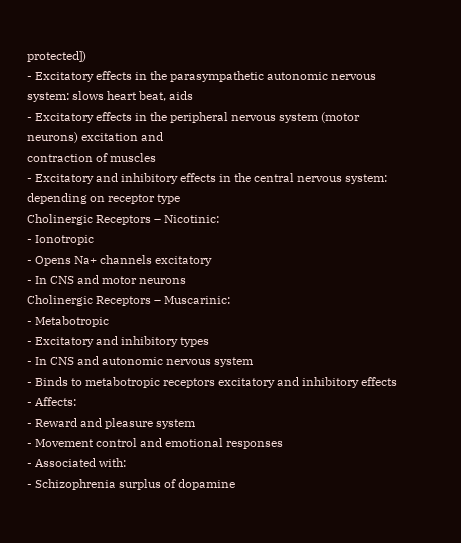protected])
- Excitatory effects in the parasympathetic autonomic nervous system: slows heart beat, aids
- Excitatory effects in the peripheral nervous system (motor neurons) excitation and
contraction of muscles
- Excitatory and inhibitory effects in the central nervous system: depending on receptor type
Cholinergic Receptors – Nicotinic:
- Ionotropic
- Opens Na+ channels excitatory
- In CNS and motor neurons
Cholinergic Receptors – Muscarinic:
- Metabotropic
- Excitatory and inhibitory types
- In CNS and autonomic nervous system
- Binds to metabotropic receptors excitatory and inhibitory effects
- Affects:
- Reward and pleasure system
- Movement control and emotional responses
- Associated with:
- Schizophrenia surplus of dopamine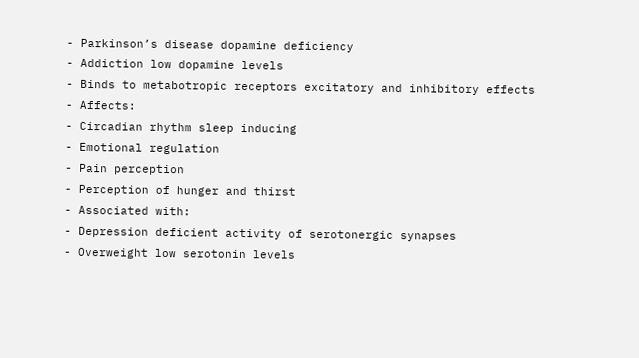- Parkinson’s disease dopamine deficiency
- Addiction low dopamine levels
- Binds to metabotropic receptors excitatory and inhibitory effects
- Affects:
- Circadian rhythm sleep inducing
- Emotional regulation
- Pain perception
- Perception of hunger and thirst
- Associated with:
- Depression deficient activity of serotonergic synapses
- Overweight low serotonin levels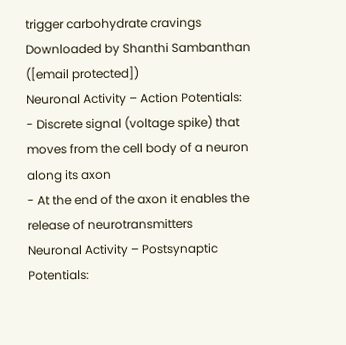trigger carbohydrate cravings
Downloaded by Shanthi Sambanthan ([email protected])
Neuronal Activity – Action Potentials:
- Discrete signal (voltage spike) that moves from the cell body of a neuron along its axon
- At the end of the axon it enables the release of neurotransmitters
Neuronal Activity – Postsynaptic Potentials: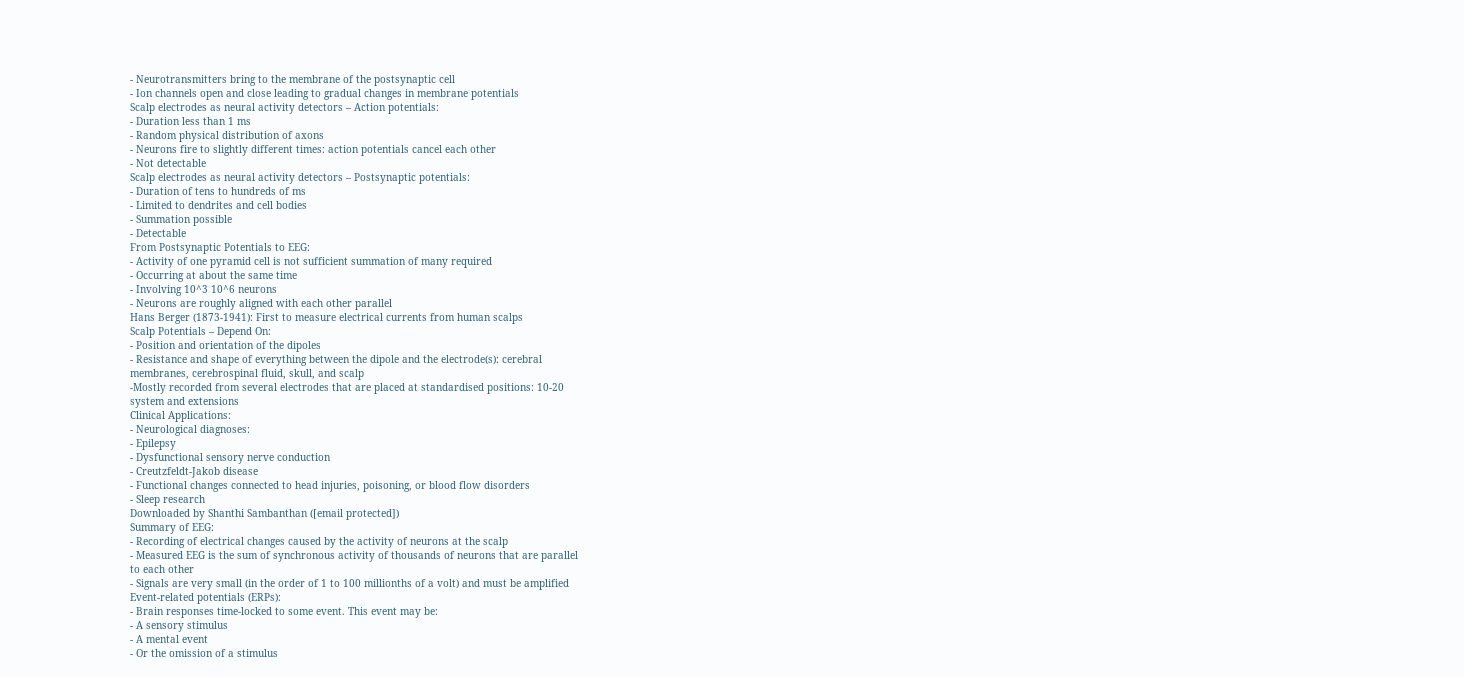- Neurotransmitters bring to the membrane of the postsynaptic cell
- Ion channels open and close leading to gradual changes in membrane potentials
Scalp electrodes as neural activity detectors – Action potentials:
- Duration less than 1 ms
- Random physical distribution of axons
- Neurons fire to slightly different times: action potentials cancel each other
- Not detectable
Scalp electrodes as neural activity detectors – Postsynaptic potentials:
- Duration of tens to hundreds of ms
- Limited to dendrites and cell bodies
- Summation possible
- Detectable
From Postsynaptic Potentials to EEG:
- Activity of one pyramid cell is not sufficient summation of many required
- Occurring at about the same time
- Involving 10^3 10^6 neurons
- Neurons are roughly aligned with each other parallel
Hans Berger (1873-1941): First to measure electrical currents from human scalps
Scalp Potentials – Depend On:
- Position and orientation of the dipoles
- Resistance and shape of everything between the dipole and the electrode(s): cerebral
membranes, cerebrospinal fluid, skull, and scalp
-Mostly recorded from several electrodes that are placed at standardised positions: 10-20
system and extensions
Clinical Applications:
- Neurological diagnoses:
- Epilepsy
- Dysfunctional sensory nerve conduction
- Creutzfeldt-Jakob disease
- Functional changes connected to head injuries, poisoning, or blood flow disorders
- Sleep research
Downloaded by Shanthi Sambanthan ([email protected])
Summary of EEG:
- Recording of electrical changes caused by the activity of neurons at the scalp
- Measured EEG is the sum of synchronous activity of thousands of neurons that are parallel
to each other
- Signals are very small (in the order of 1 to 100 millionths of a volt) and must be amplified
Event-related potentials (ERPs):
- Brain responses time-locked to some event. This event may be:
- A sensory stimulus
- A mental event
- Or the omission of a stimulus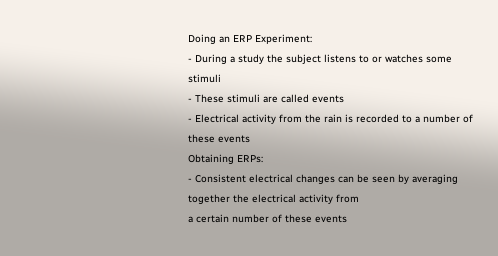Doing an ERP Experiment:
- During a study the subject listens to or watches some stimuli
- These stimuli are called events
- Electrical activity from the rain is recorded to a number of these events
Obtaining ERPs:
- Consistent electrical changes can be seen by averaging together the electrical activity from
a certain number of these events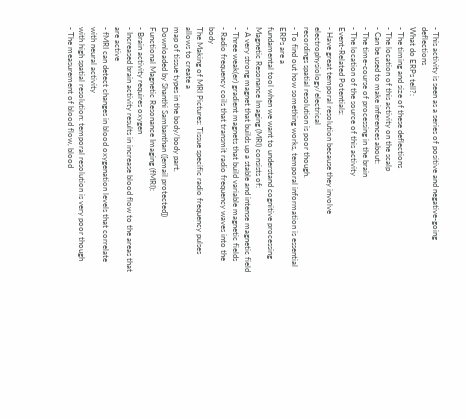- This activity is seen as a series of positive and negative-going deflections
What do ERPs tell?:
- The timing and size of these deflections
- The location of this activity on the scalp
- Can be used to make inferences about:
- The time-course of processing in the brain
- The location of the source of this activity
Event-Related Potentials:
- Have great temporal resolution because they involve electrophysiology/electrical
recordings spatial resolution is poor though.
- To find out how something works, temporal information is essential ERPs are a
fundamental tool when we want to understand cognitive processing
Magnetic Resonance Imaging (MRI) consists of:
- A very strong magnet that builds up a stable and intense magnetic field
- Three weak(er) gradient magnets that build variable magnetic fields
- Radio frequency coils that transmit radio frequency waves into the body
The Making of MRI Pictures: Tissue specific radio frequency pulses allows to create a
map of tissue types in the body/body part.
Downloaded by Shanthi Sambanthan ([email protected])
Functional Magnetic Resonance Imaging (fMRI):
- Brain activity requires oxygen
- Increased brain activity results in increase blood flow to the areas that are active
- fMRI can detect changes in blood oxygenation levels that correlate with neural activity
with high spatial resolution: temporal resolution is very poor though
- The measurement of blood flow, blood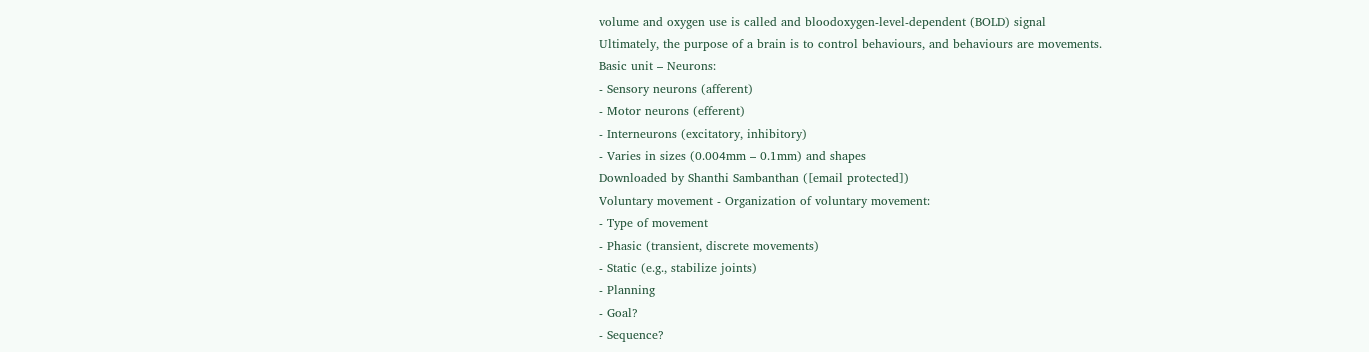volume and oxygen use is called and bloodoxygen-level-dependent (BOLD) signal
Ultimately, the purpose of a brain is to control behaviours, and behaviours are movements.
Basic unit – Neurons:
- Sensory neurons (afferent)
- Motor neurons (efferent)
- Interneurons (excitatory, inhibitory)
- Varies in sizes (0.004mm – 0.1mm) and shapes
Downloaded by Shanthi Sambanthan ([email protected])
Voluntary movement - Organization of voluntary movement:
- Type of movement
- Phasic (transient, discrete movements)
- Static (e.g., stabilize joints)
- Planning
- Goal?
- Sequence?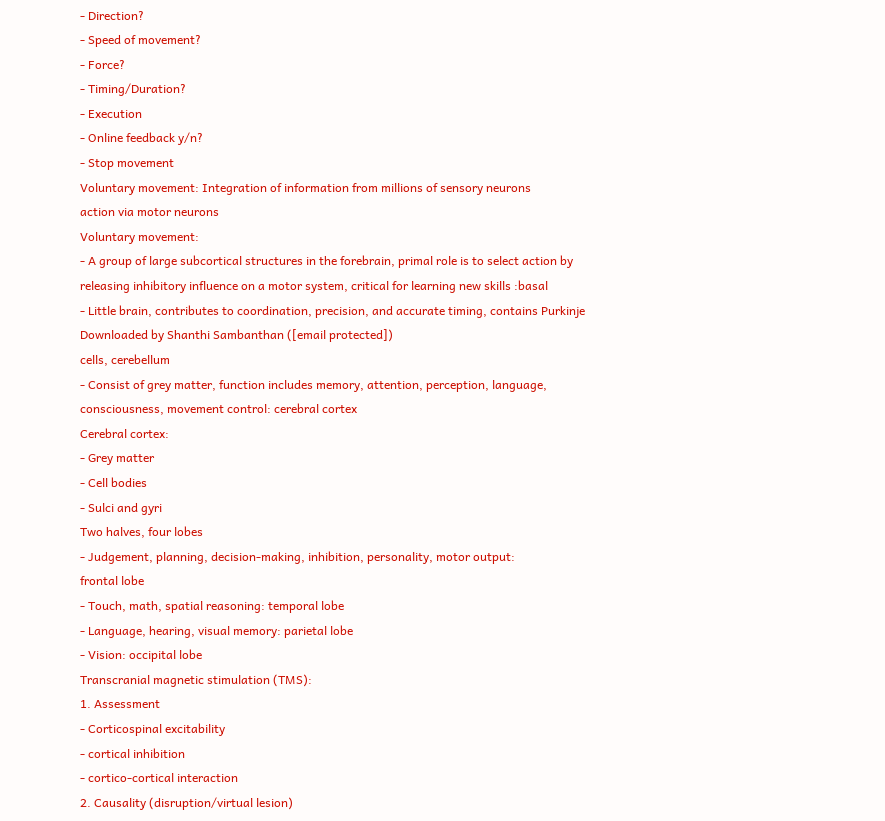- Direction?
- Speed of movement?
- Force?
- Timing/Duration?
- Execution
- Online feedback y/n?
- Stop movement
Voluntary movement: Integration of information from millions of sensory neurons
action via motor neurons
Voluntary movement:
- A group of large subcortical structures in the forebrain, primal role is to select action by
releasing inhibitory influence on a motor system, critical for learning new skills :basal
- Little brain, contributes to coordination, precision, and accurate timing, contains Purkinje
Downloaded by Shanthi Sambanthan ([email protected])
cells, cerebellum
- Consist of grey matter, function includes memory, attention, perception, language,
consciousness, movement control: cerebral cortex
Cerebral cortex:
- Grey matter
- Cell bodies
- Sulci and gyri
Two halves, four lobes
- Judgement, planning, decision-making, inhibition, personality, motor output:
frontal lobe
- Touch, math, spatial reasoning: temporal lobe
- Language, hearing, visual memory: parietal lobe
- Vision: occipital lobe
Transcranial magnetic stimulation (TMS):
1. Assessment
- Corticospinal excitability
- cortical inhibition
- cortico-cortical interaction
2. Causality (disruption/virtual lesion)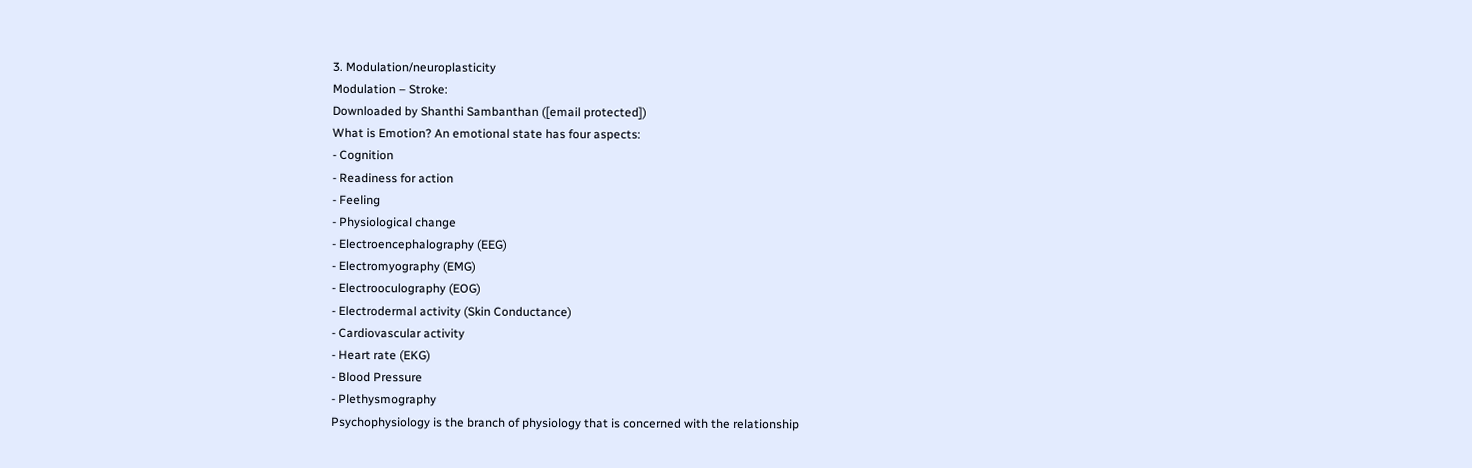3. Modulation/neuroplasticity
Modulation – Stroke:
Downloaded by Shanthi Sambanthan ([email protected])
What is Emotion? An emotional state has four aspects:
- Cognition
- Readiness for action
- Feeling
- Physiological change
- Electroencephalography (EEG)
- Electromyography (EMG)
- Electrooculography (EOG)
- Electrodermal activity (Skin Conductance)
- Cardiovascular activity
- Heart rate (EKG)
- Blood Pressure
- Plethysmography
Psychophysiology is the branch of physiology that is concerned with the relationship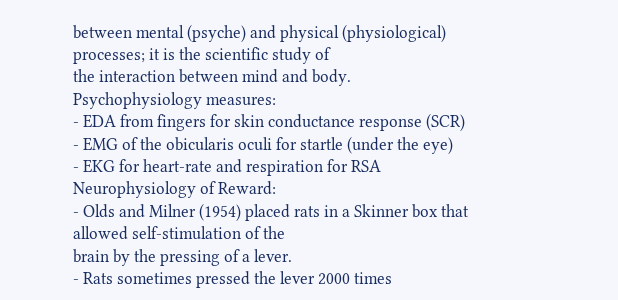between mental (psyche) and physical (physiological) processes; it is the scientific study of
the interaction between mind and body.
Psychophysiology measures:
- EDA from fingers for skin conductance response (SCR)
- EMG of the obicularis oculi for startle (under the eye)
- EKG for heart-rate and respiration for RSA
Neurophysiology of Reward:
- Olds and Milner (1954) placed rats in a Skinner box that allowed self-stimulation of the
brain by the pressing of a lever.
- Rats sometimes pressed the lever 2000 times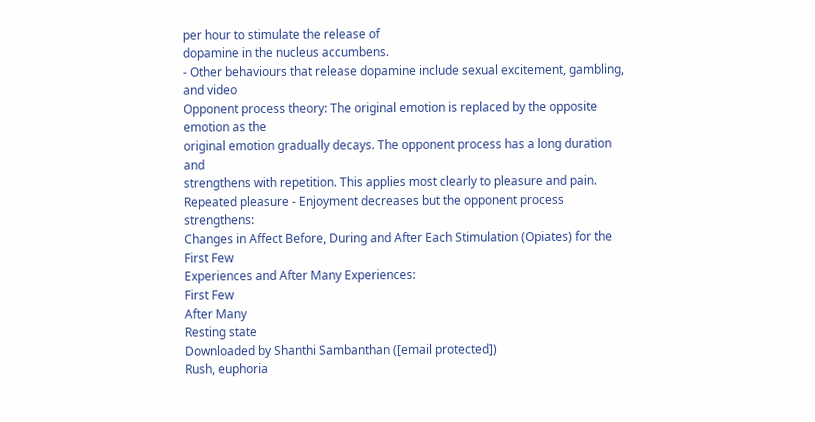per hour to stimulate the release of
dopamine in the nucleus accumbens.
- Other behaviours that release dopamine include sexual excitement, gambling, and video
Opponent process theory: The original emotion is replaced by the opposite emotion as the
original emotion gradually decays. The opponent process has a long duration and
strengthens with repetition. This applies most clearly to pleasure and pain.
Repeated pleasure - Enjoyment decreases but the opponent process strengthens:
Changes in Affect Before, During and After Each Stimulation (Opiates) for the First Few
Experiences and After Many Experiences:
First Few
After Many
Resting state
Downloaded by Shanthi Sambanthan ([email protected])
Rush, euphoria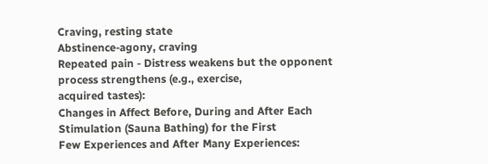Craving, resting state
Abstinence-agony, craving
Repeated pain - Distress weakens but the opponent process strengthens (e.g., exercise,
acquired tastes):
Changes in Affect Before, During and After Each Stimulation (Sauna Bathing) for the First
Few Experiences and After Many Experiences: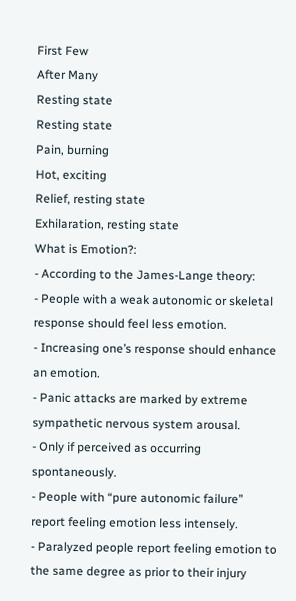First Few
After Many
Resting state
Resting state
Pain, burning
Hot, exciting
Relief, resting state
Exhilaration, resting state
What is Emotion?:
- According to the James-Lange theory:
- People with a weak autonomic or skeletal response should feel less emotion.
- Increasing one’s response should enhance an emotion.
- Panic attacks are marked by extreme sympathetic nervous system arousal.
- Only if perceived as occurring spontaneously.
- People with “pure autonomic failure” report feeling emotion less intensely.
- Paralyzed people report feeling emotion to the same degree as prior to their injury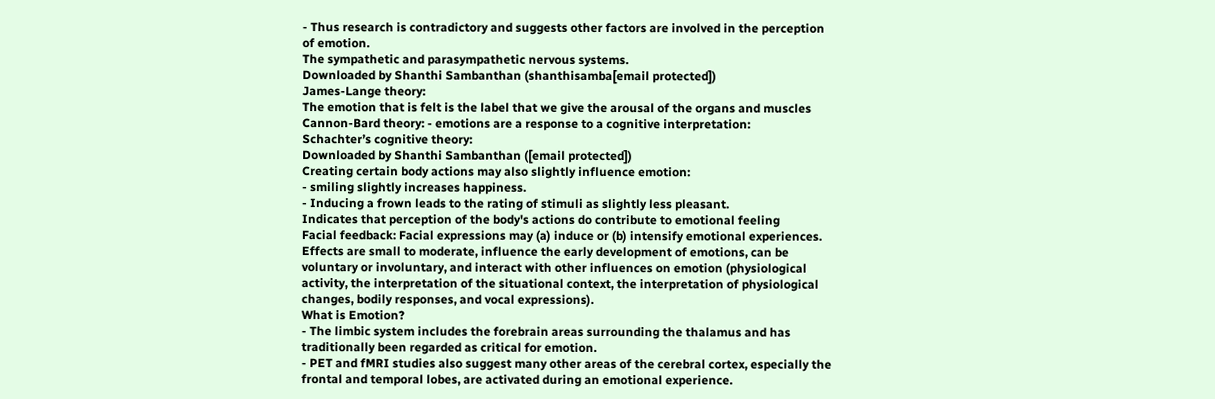- Thus research is contradictory and suggests other factors are involved in the perception
of emotion.
The sympathetic and parasympathetic nervous systems.
Downloaded by Shanthi Sambanthan (shanthisamba[email protected])
James-Lange theory:
The emotion that is felt is the label that we give the arousal of the organs and muscles
Cannon-Bard theory: - emotions are a response to a cognitive interpretation:
Schachter’s cognitive theory:
Downloaded by Shanthi Sambanthan ([email protected])
Creating certain body actions may also slightly influence emotion:
- smiling slightly increases happiness.
- Inducing a frown leads to the rating of stimuli as slightly less pleasant.
Indicates that perception of the body's actions do contribute to emotional feeling
Facial feedback: Facial expressions may (a) induce or (b) intensify emotional experiences.
Effects are small to moderate, influence the early development of emotions, can be
voluntary or involuntary, and interact with other influences on emotion (physiological
activity, the interpretation of the situational context, the interpretation of physiological
changes, bodily responses, and vocal expressions).
What is Emotion?
- The limbic system includes the forebrain areas surrounding the thalamus and has
traditionally been regarded as critical for emotion.
- PET and fMRI studies also suggest many other areas of the cerebral cortex, especially the
frontal and temporal lobes, are activated during an emotional experience.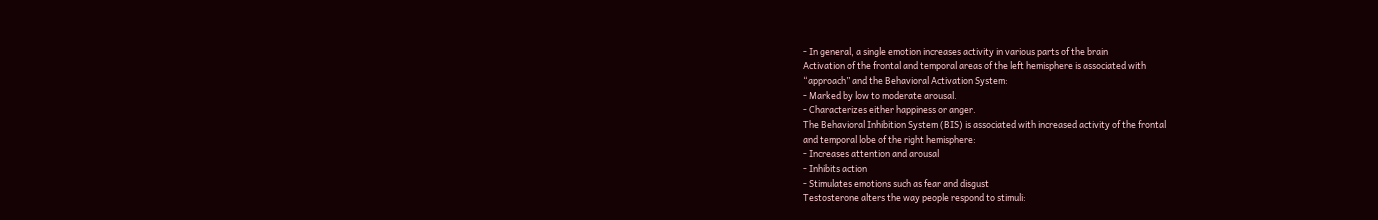- In general, a single emotion increases activity in various parts of the brain
Activation of the frontal and temporal areas of the left hemisphere is associated with
“approach” and the Behavioral Activation System:
- Marked by low to moderate arousal.
- Characterizes either happiness or anger.
The Behavioral Inhibition System (BIS) is associated with increased activity of the frontal
and temporal lobe of the right hemisphere:
- Increases attention and arousal
- Inhibits action
- Stimulates emotions such as fear and disgust
Testosterone alters the way people respond to stimuli: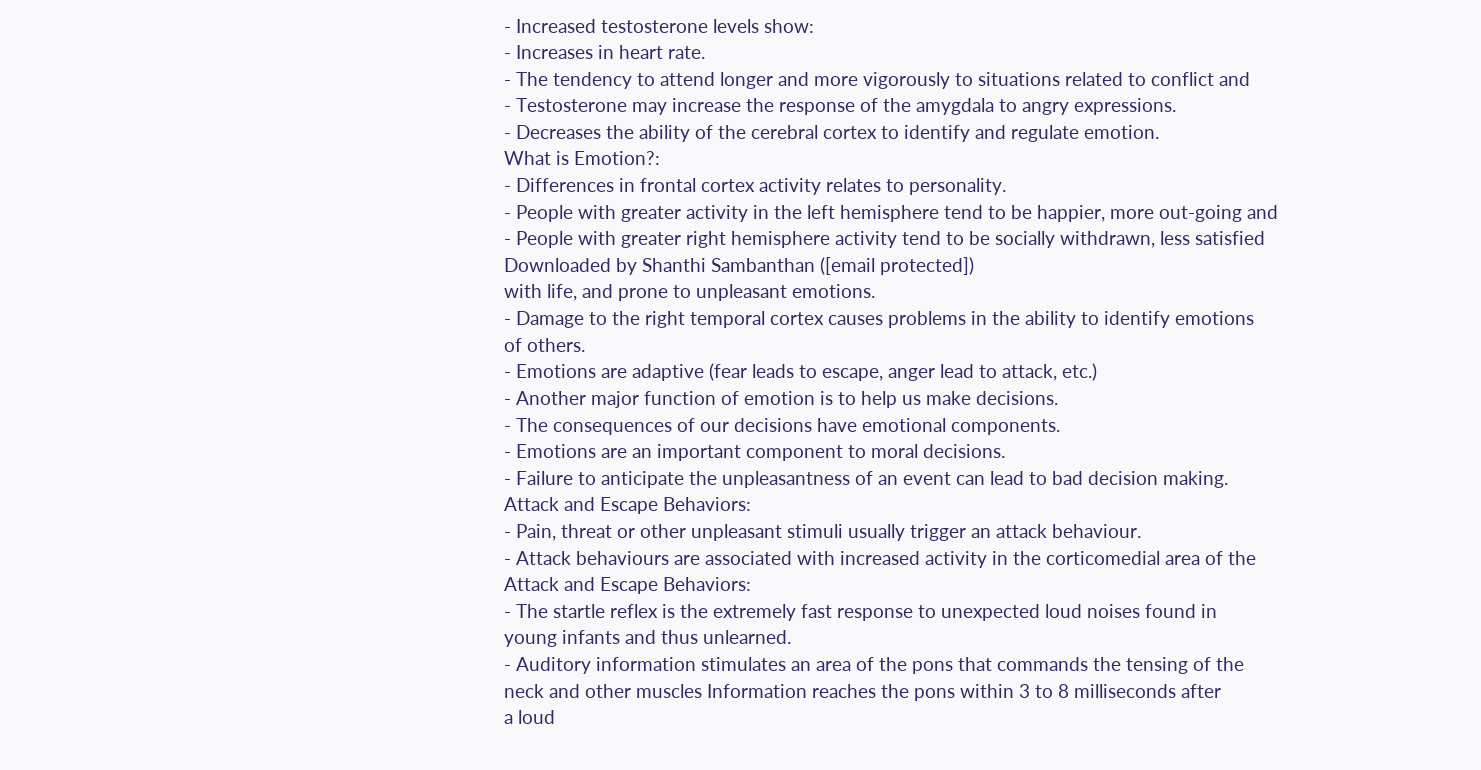- Increased testosterone levels show:
- Increases in heart rate.
- The tendency to attend longer and more vigorously to situations related to conflict and
- Testosterone may increase the response of the amygdala to angry expressions.
- Decreases the ability of the cerebral cortex to identify and regulate emotion.
What is Emotion?:
- Differences in frontal cortex activity relates to personality.
- People with greater activity in the left hemisphere tend to be happier, more out-going and
- People with greater right hemisphere activity tend to be socially withdrawn, less satisfied
Downloaded by Shanthi Sambanthan ([email protected])
with life, and prone to unpleasant emotions.
- Damage to the right temporal cortex causes problems in the ability to identify emotions
of others.
- Emotions are adaptive (fear leads to escape, anger lead to attack, etc.)
- Another major function of emotion is to help us make decisions.
- The consequences of our decisions have emotional components.
- Emotions are an important component to moral decisions.
- Failure to anticipate the unpleasantness of an event can lead to bad decision making.
Attack and Escape Behaviors:
- Pain, threat or other unpleasant stimuli usually trigger an attack behaviour.
- Attack behaviours are associated with increased activity in the corticomedial area of the
Attack and Escape Behaviors:
- The startle reflex is the extremely fast response to unexpected loud noises found in
young infants and thus unlearned.
- Auditory information stimulates an area of the pons that commands the tensing of the
neck and other muscles Information reaches the pons within 3 to 8 milliseconds after
a loud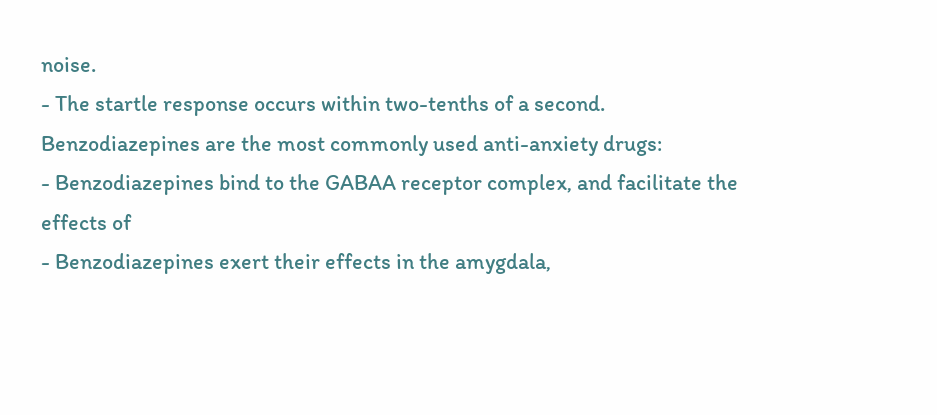noise.
- The startle response occurs within two-tenths of a second.
Benzodiazepines are the most commonly used anti-anxiety drugs:
- Benzodiazepines bind to the GABAA receptor complex, and facilitate the effects of
- Benzodiazepines exert their effects in the amygdala,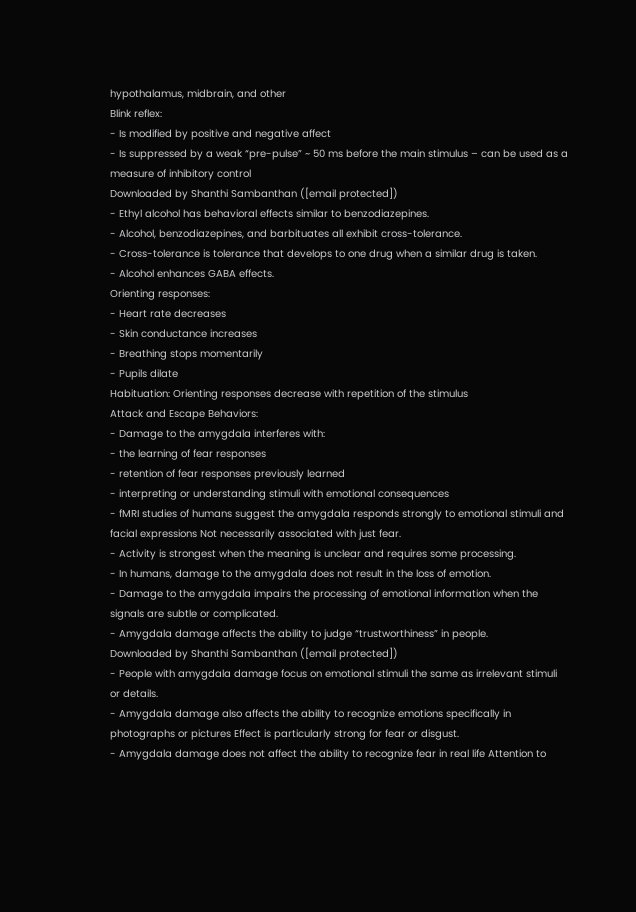hypothalamus, midbrain, and other
Blink reflex:
- Is modified by positive and negative affect
- Is suppressed by a weak “pre-pulse” ~ 50 ms before the main stimulus – can be used as a
measure of inhibitory control
Downloaded by Shanthi Sambanthan ([email protected])
- Ethyl alcohol has behavioral effects similar to benzodiazepines.
- Alcohol, benzodiazepines, and barbituates all exhibit cross-tolerance.
- Cross-tolerance is tolerance that develops to one drug when a similar drug is taken.
- Alcohol enhances GABA effects.
Orienting responses:
- Heart rate decreases
- Skin conductance increases
- Breathing stops momentarily
- Pupils dilate
Habituation: Orienting responses decrease with repetition of the stimulus
Attack and Escape Behaviors:
- Damage to the amygdala interferes with:
- the learning of fear responses
- retention of fear responses previously learned
- interpreting or understanding stimuli with emotional consequences
- fMRI studies of humans suggest the amygdala responds strongly to emotional stimuli and
facial expressions Not necessarily associated with just fear.
- Activity is strongest when the meaning is unclear and requires some processing.
- In humans, damage to the amygdala does not result in the loss of emotion.
- Damage to the amygdala impairs the processing of emotional information when the
signals are subtle or complicated.
- Amygdala damage affects the ability to judge “trustworthiness” in people.
Downloaded by Shanthi Sambanthan ([email protected])
- People with amygdala damage focus on emotional stimuli the same as irrelevant stimuli
or details.
- Amygdala damage also affects the ability to recognize emotions specifically in
photographs or pictures Effect is particularly strong for fear or disgust.
- Amygdala damage does not affect the ability to recognize fear in real life Attention to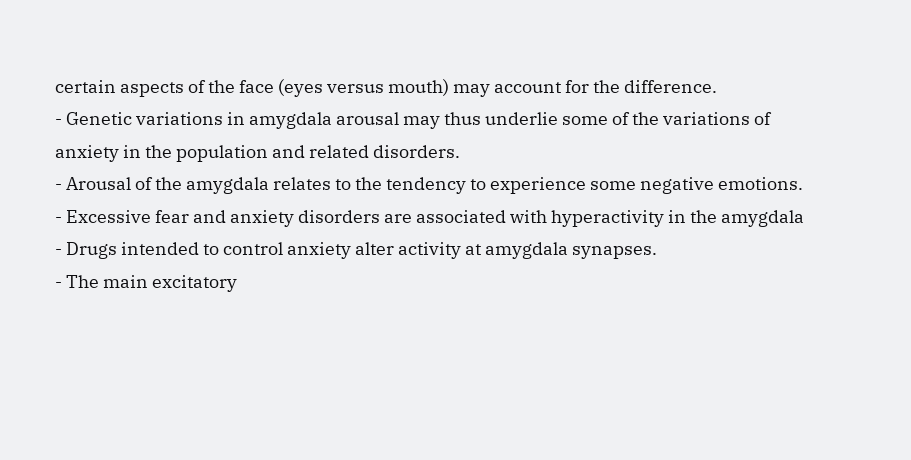certain aspects of the face (eyes versus mouth) may account for the difference.
- Genetic variations in amygdala arousal may thus underlie some of the variations of
anxiety in the population and related disorders.
- Arousal of the amygdala relates to the tendency to experience some negative emotions.
- Excessive fear and anxiety disorders are associated with hyperactivity in the amygdala
- Drugs intended to control anxiety alter activity at amygdala synapses.
- The main excitatory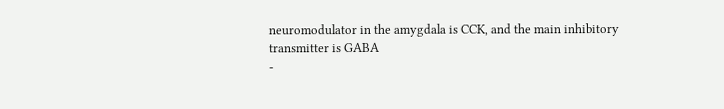neuromodulator in the amygdala is CCK, and the main inhibitory
transmitter is GABA
-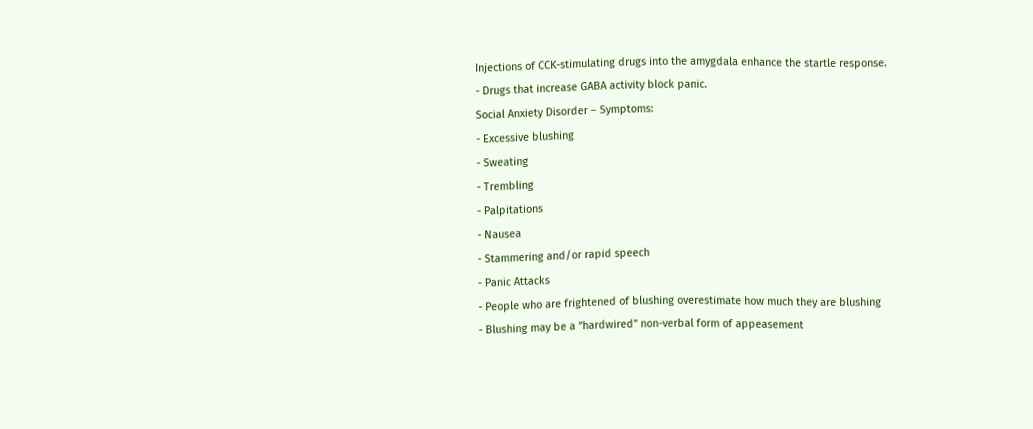Injections of CCK-stimulating drugs into the amygdala enhance the startle response.
- Drugs that increase GABA activity block panic.
Social Anxiety Disorder – Symptoms:
- Excessive blushing
- Sweating
- Trembling
- Palpitations
- Nausea
- Stammering and/or rapid speech
- Panic Attacks
- People who are frightened of blushing overestimate how much they are blushing
- Blushing may be a “hardwired” non-verbal form of appeasement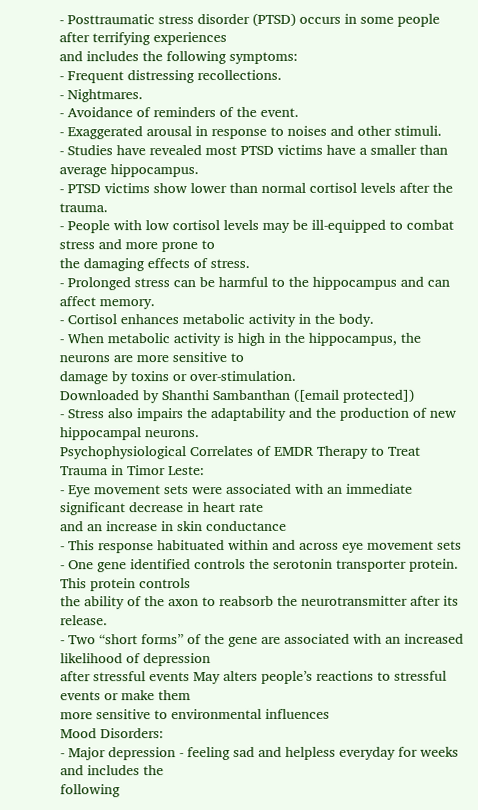- Posttraumatic stress disorder (PTSD) occurs in some people after terrifying experiences
and includes the following symptoms:
- Frequent distressing recollections.
- Nightmares.
- Avoidance of reminders of the event.
- Exaggerated arousal in response to noises and other stimuli.
- Studies have revealed most PTSD victims have a smaller than average hippocampus.
- PTSD victims show lower than normal cortisol levels after the trauma.
- People with low cortisol levels may be ill-equipped to combat stress and more prone to
the damaging effects of stress.
- Prolonged stress can be harmful to the hippocampus and can affect memory.
- Cortisol enhances metabolic activity in the body.
- When metabolic activity is high in the hippocampus, the neurons are more sensitive to
damage by toxins or over-stimulation.
Downloaded by Shanthi Sambanthan ([email protected])
- Stress also impairs the adaptability and the production of new hippocampal neurons.
Psychophysiological Correlates of EMDR Therapy to Treat Trauma in Timor Leste:
- Eye movement sets were associated with an immediate significant decrease in heart rate
and an increase in skin conductance
- This response habituated within and across eye movement sets
- One gene identified controls the serotonin transporter protein. This protein controls
the ability of the axon to reabsorb the neurotransmitter after its release.
- Two “short forms” of the gene are associated with an increased likelihood of depression
after stressful events May alters people’s reactions to stressful events or make them
more sensitive to environmental influences
Mood Disorders:
- Major depression - feeling sad and helpless everyday for weeks and includes the
following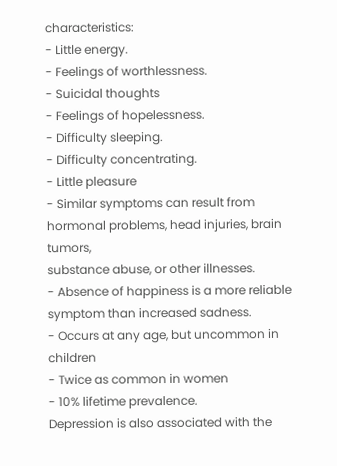characteristics:
- Little energy.
- Feelings of worthlessness.
- Suicidal thoughts
- Feelings of hopelessness.
- Difficulty sleeping.
- Difficulty concentrating.
- Little pleasure
- Similar symptoms can result from hormonal problems, head injuries, brain tumors,
substance abuse, or other illnesses.
- Absence of happiness is a more reliable symptom than increased sadness.
- Occurs at any age, but uncommon in children
- Twice as common in women
- 10% lifetime prevalence.
Depression is also associated with the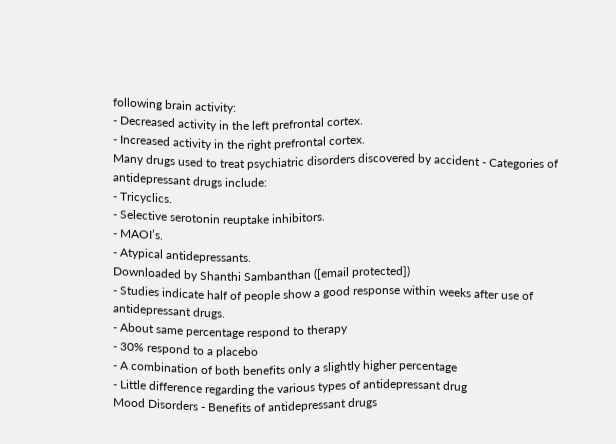following brain activity:
- Decreased activity in the left prefrontal cortex.
- Increased activity in the right prefrontal cortex.
Many drugs used to treat psychiatric disorders discovered by accident - Categories of
antidepressant drugs include:
- Tricyclics.
- Selective serotonin reuptake inhibitors.
- MAOI’s.
- Atypical antidepressants.
Downloaded by Shanthi Sambanthan ([email protected])
- Studies indicate half of people show a good response within weeks after use of
antidepressant drugs.
- About same percentage respond to therapy
- 30% respond to a placebo
- A combination of both benefits only a slightly higher percentage
- Little difference regarding the various types of antidepressant drug
Mood Disorders - Benefits of antidepressant drugs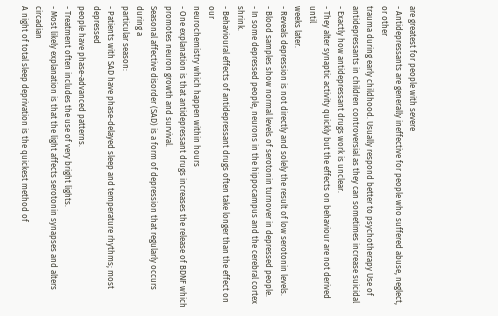are greatest for people with severe
- Antidepressants are generally ineffective for people who suffered abuse, neglect, or other
trauma during early childhood. Usually respond better to psychotherapy Use of
antidepressants in children controversial as they can sometimes increase suicidal
- Exactly how antidepressant drugs work is unclear.
- They alter synaptic activity quickly but the effects on behaviour are not derived until
weeks later.
- Reveals depression is not directly and solely the result of low serotonin levels.
- Blood samples show normal levels of serotonin turnover in depressed people.
- In some depressed people, neurons in the hippocampus and the cerebral cortex shrink.
- Behavioural effects of antidepressant drugs often take longer than the effect on our
neurochemistry which happen within hours
- One explanation is that antidepressant drugs increases the release of BDNF which
promotes neuron growth and survival.
Seasonal affective disorder (SAD) is a form of depression that regularly occurs during a
particular season:
- Patients with SAD have phase-delayed sleep and temperature rhythms; most depressed
people have phase-advanced patterns.
- Treatment often includes the use of very bright lights.
- Most likely explanation is that the light affects serotonin synapses and alters circadian
A night of total sleep deprivation is the quickest method of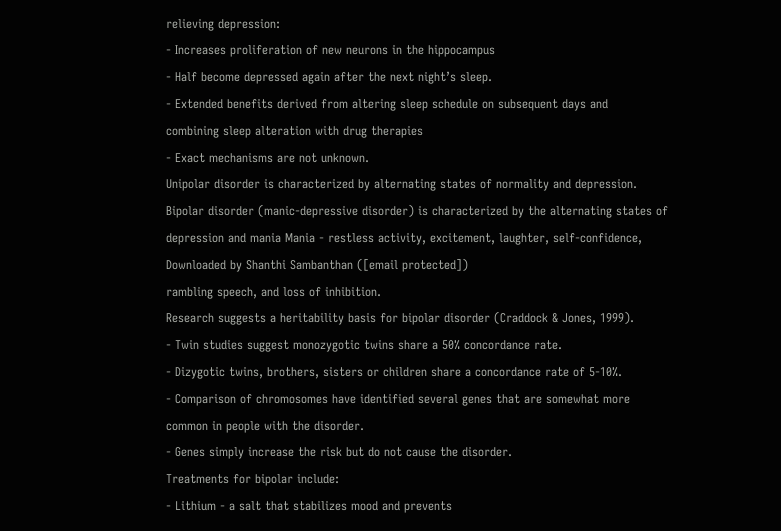relieving depression:
- Increases proliferation of new neurons in the hippocampus
- Half become depressed again after the next night’s sleep.
- Extended benefits derived from altering sleep schedule on subsequent days and
combining sleep alteration with drug therapies
- Exact mechanisms are not unknown.
Unipolar disorder is characterized by alternating states of normality and depression.
Bipolar disorder (manic-depressive disorder) is characterized by the alternating states of
depression and mania Mania - restless activity, excitement, laughter, self-confidence,
Downloaded by Shanthi Sambanthan ([email protected])
rambling speech, and loss of inhibition.
Research suggests a heritability basis for bipolar disorder (Craddock & Jones, 1999).
- Twin studies suggest monozygotic twins share a 50% concordance rate.
- Dizygotic twins, brothers, sisters or children share a concordance rate of 5-10%.
- Comparison of chromosomes have identified several genes that are somewhat more
common in people with the disorder.
- Genes simply increase the risk but do not cause the disorder.
Treatments for bipolar include:
- Lithium - a salt that stabilizes mood and prevents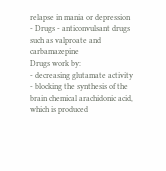relapse in mania or depression
- Drugs - anticonvulsant drugs such as valproate and carbamazepine
Drugs work by:
- decreasing glutamate activity
- blocking the synthesis of the brain chemical arachidonic acid, which is produced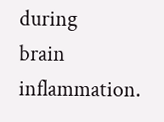during
brain inflammation.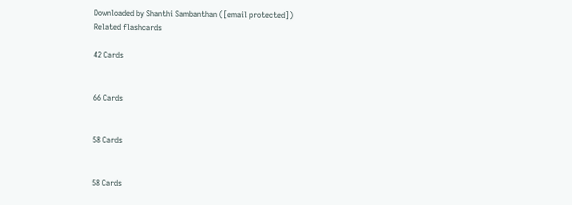Downloaded by Shanthi Sambanthan ([email protected])
Related flashcards

42 Cards


66 Cards


58 Cards


58 Cards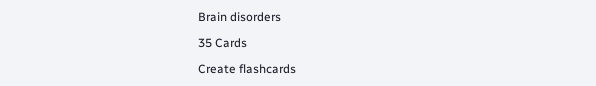Brain disorders

35 Cards

Create flashcards